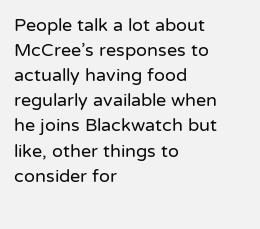People talk a lot about McCree’s responses to actually having food regularly available when he joins Blackwatch but like, other things to consider for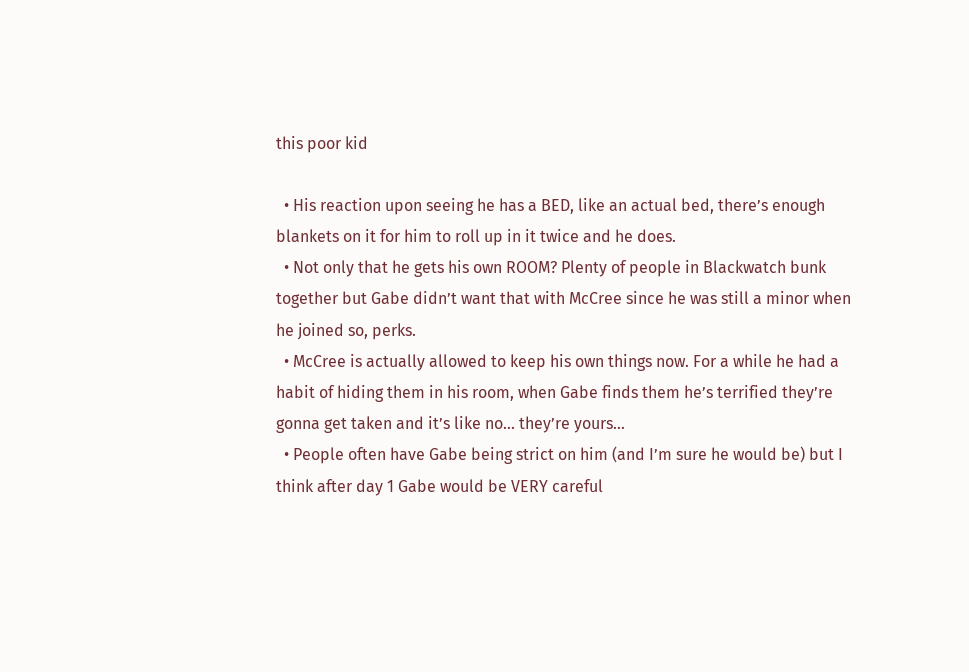this poor kid

  • His reaction upon seeing he has a BED, like an actual bed, there’s enough blankets on it for him to roll up in it twice and he does.
  • Not only that he gets his own ROOM? Plenty of people in Blackwatch bunk together but Gabe didn’t want that with McCree since he was still a minor when he joined so, perks.
  • McCree is actually allowed to keep his own things now. For a while he had a habit of hiding them in his room, when Gabe finds them he’s terrified they’re gonna get taken and it’s like no… they’re yours…
  • People often have Gabe being strict on him (and I’m sure he would be) but I think after day 1 Gabe would be VERY careful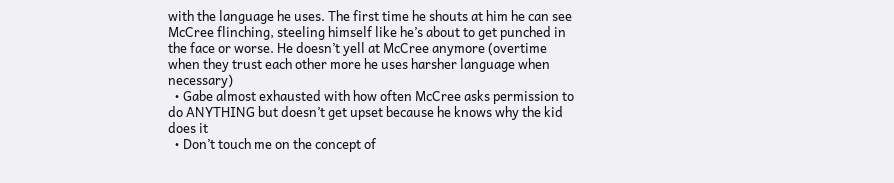with the language he uses. The first time he shouts at him he can see McCree flinching, steeling himself like he’s about to get punched in the face or worse. He doesn’t yell at McCree anymore (overtime when they trust each other more he uses harsher language when necessary)
  • Gabe almost exhausted with how often McCree asks permission to do ANYTHING but doesn’t get upset because he knows why the kid does it
  • Don’t touch me on the concept of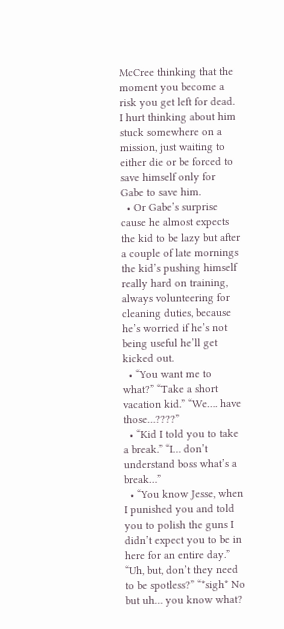McCree thinking that the moment you become a risk you get left for dead. I hurt thinking about him stuck somewhere on a mission, just waiting to either die or be forced to save himself only for Gabe to save him.
  • Or Gabe’s surprise cause he almost expects the kid to be lazy but after a couple of late mornings the kid’s pushing himself really hard on training, always volunteering for cleaning duties, because he’s worried if he’s not being useful he’ll get kicked out.
  • “You want me to what?” “Take a short vacation kid.” “We…. have those…????”
  • “Kid I told you to take a break.” “I… don’t understand boss what’s a break…”
  • “You know Jesse, when I punished you and told you to polish the guns I didn’t expect you to be in here for an entire day.” “Uh, but, don’t they need to be spotless?” “*sigh* No but uh… you know what?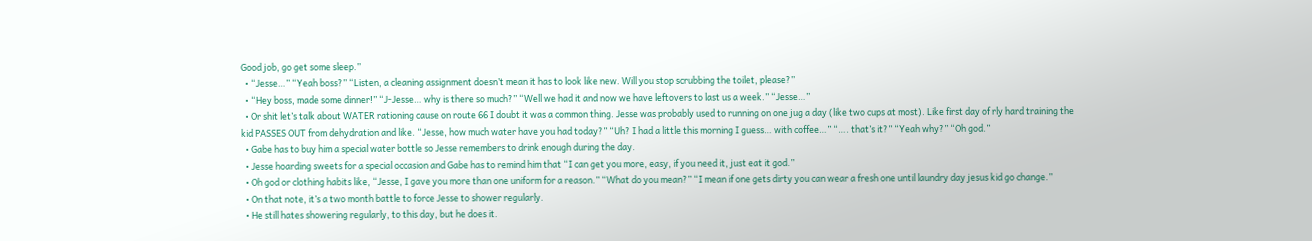Good job, go get some sleep.”
  • “Jesse…” “Yeah boss?” “Listen, a cleaning assignment doesn’t mean it has to look like new. Will you stop scrubbing the toilet, please?”
  • “Hey boss, made some dinner!” “J-Jesse… why is there so much?” “Well we had it and now we have leftovers to last us a week.” “Jesse…”
  • Or shit let’s talk about WATER rationing cause on route 66 I doubt it was a common thing. Jesse was probably used to running on one jug a day (like two cups at most). Like first day of rly hard training the kid PASSES OUT from dehydration and like. “Jesse, how much water have you had today?” “Uh? I had a little this morning I guess… with coffee…” “…. that’s it?” “Yeah why?” “Oh god.”
  • Gabe has to buy him a special water bottle so Jesse remembers to drink enough during the day.
  • Jesse hoarding sweets for a special occasion and Gabe has to remind him that “I can get you more, easy, if you need it, just eat it god.”
  • Oh god or clothing habits like, “Jesse, I gave you more than one uniform for a reason.” “What do you mean?” “I mean if one gets dirty you can wear a fresh one until laundry day jesus kid go change.”
  • On that note, it’s a two month battle to force Jesse to shower regularly.
  • He still hates showering regularly, to this day, but he does it.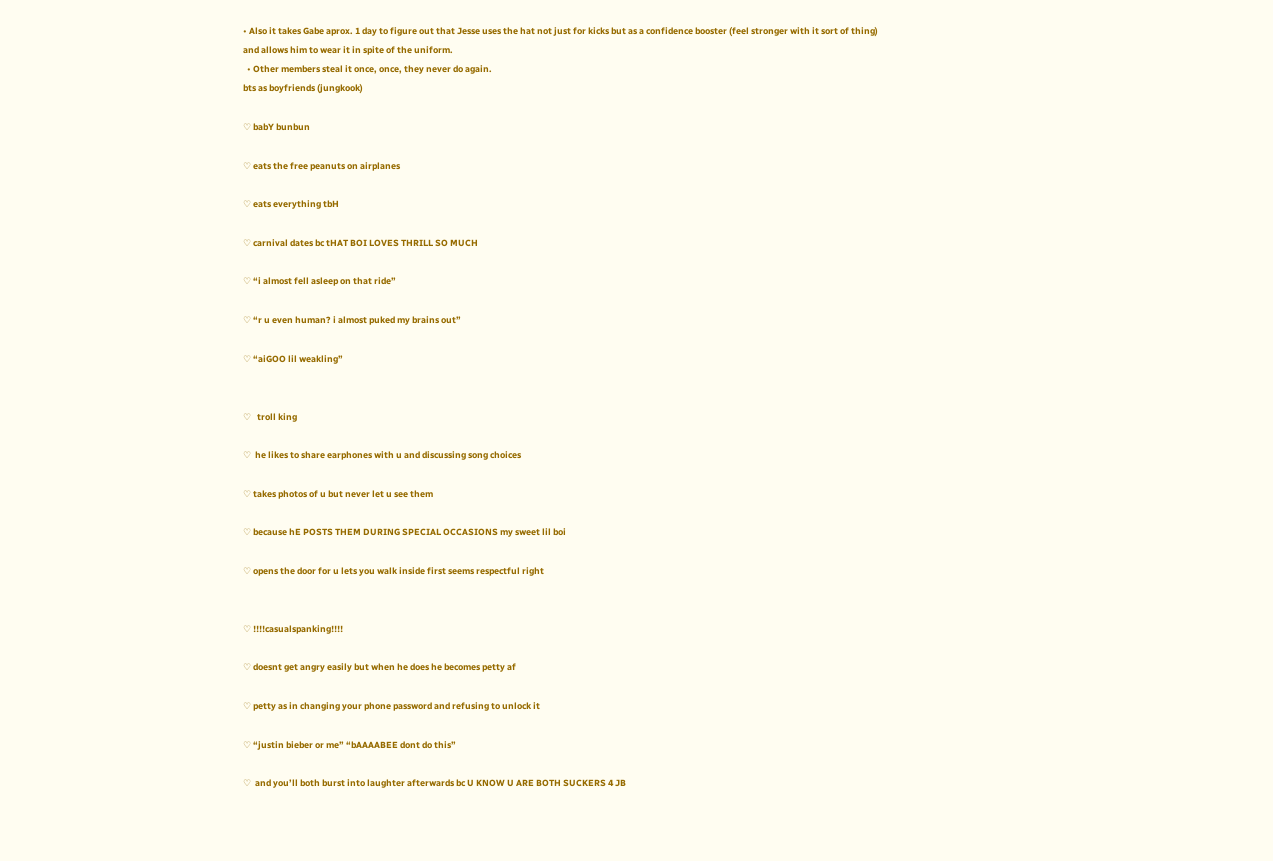• Also it takes Gabe aprox. 1 day to figure out that Jesse uses the hat not just for kicks but as a confidence booster (feel stronger with it sort of thing) and allows him to wear it in spite of the uniform.
  • Other members steal it once, once, they never do again.
bts as boyfriends (jungkook)

♡ babY bunbun

♡ eats the free peanuts on airplanes

♡ eats everything tbH

♡ carnival dates bc tHAT BOI LOVES THRILL SO MUCH

♡ “i almost fell asleep on that ride”

♡ “r u even human? i almost puked my brains out”

♡ “aiGOO lil weakling”


♡   troll king

♡  he likes to share earphones with u and discussing song choices

♡ takes photos of u but never let u see them

♡ because hE POSTS THEM DURING SPECIAL OCCASIONS my sweet lil boi

♡ opens the door for u lets you walk inside first seems respectful right


♡ !!!!casualspanking!!!!

♡ doesnt get angry easily but when he does he becomes petty af

♡ petty as in changing your phone password and refusing to unlock it

♡ “justin bieber or me” “bAAAABEE dont do this”

♡  and you’ll both burst into laughter afterwards bc U KNOW U ARE BOTH SUCKERS 4 JB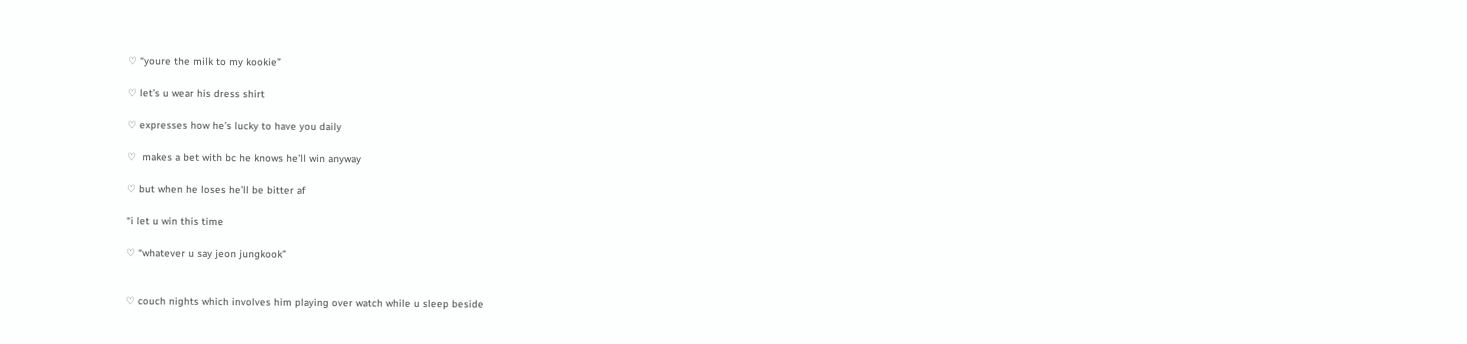♡ “youre the milk to my kookie”

♡ let’s u wear his dress shirt

♡ expresses how he’s lucky to have you daily

♡  makes a bet with bc he knows he’ll win anyway

♡ but when he loses he’ll be bitter af

“i let u win this time

♡ “whatever u say jeon jungkook”


♡ couch nights which involves him playing over watch while u sleep beside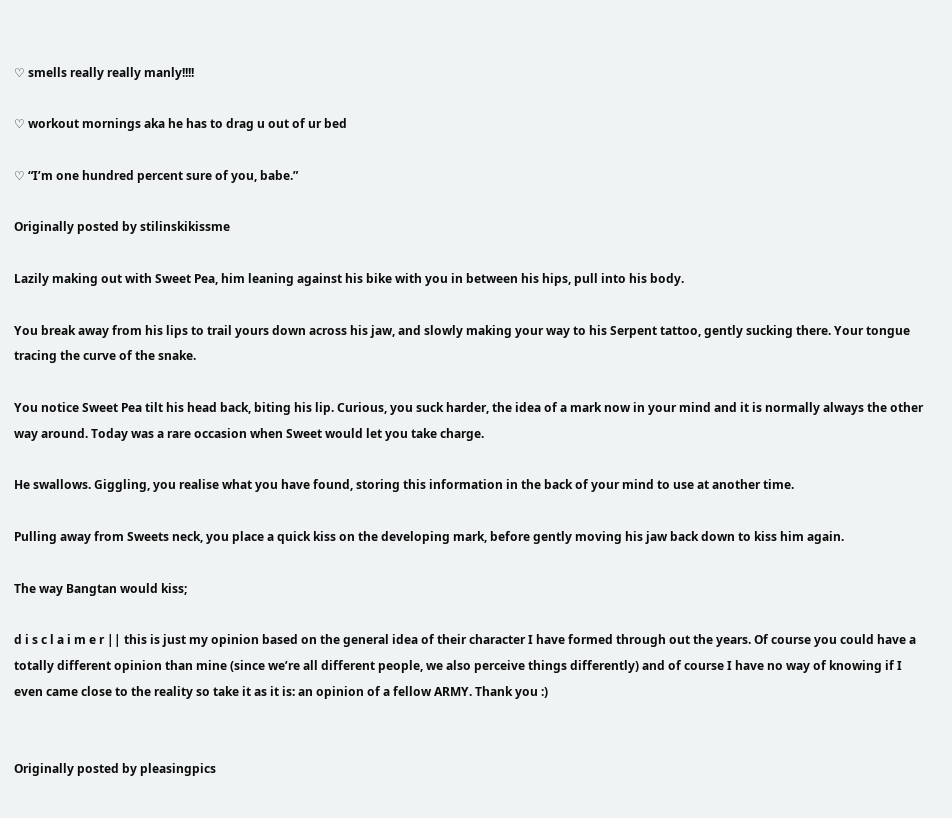♡ smells really really manly!!!!

♡ workout mornings aka he has to drag u out of ur bed

♡ “I’m one hundred percent sure of you, babe.”

Originally posted by stilinskikissme

Lazily making out with Sweet Pea, him leaning against his bike with you in between his hips, pull into his body.

You break away from his lips to trail yours down across his jaw, and slowly making your way to his Serpent tattoo, gently sucking there. Your tongue tracing the curve of the snake.

You notice Sweet Pea tilt his head back, biting his lip. Curious, you suck harder, the idea of a mark now in your mind and it is normally always the other way around. Today was a rare occasion when Sweet would let you take charge.

He swallows. Giggling, you realise what you have found, storing this information in the back of your mind to use at another time.

Pulling away from Sweets neck, you place a quick kiss on the developing mark, before gently moving his jaw back down to kiss him again.

The way Bangtan would kiss;

d i s c l a i m e r || this is just my opinion based on the general idea of their character I have formed through out the years. Of course you could have a totally different opinion than mine (since we’re all different people, we also perceive things differently) and of course I have no way of knowing if I even came close to the reality so take it as it is: an opinion of a fellow ARMY. Thank you :)


Originally posted by pleasingpics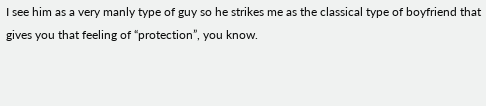I see him as a very manly type of guy so he strikes me as the classical type of boyfriend that gives you that feeling of “protection”, you know.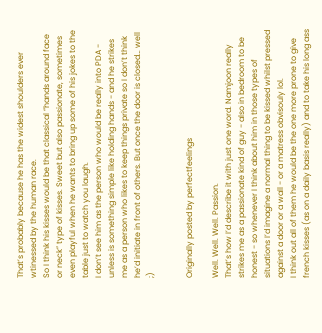That’s probably because he has the widest shoulders ever wtinessed by the human race.
So I think his kisses would be that classical “hands around face or neck” type of kisses. Sweet but also passionate, sometimes even playful when he wants to bring up some of his jokes to the table just to watch you laugh.
I don’t see him as the person who would be really into PDA - unless is something simple like holding hands - and he strikes me as a person who likes to keep things private so I don’t think he’d initiate in front of others. But once the door is closed… well ;)


Originally posted by perfectfeelings

Well. Well. Well. Passion.
That’s how I’d describe it with just one word. Namjoon really strikes me as a passionate kind of guy - also in bedroom to be honest - so whenever I think about him in those types of situations I’d imagine a normal thing to be kissed whilst pressed against a door or a wall - or a matress obvisouly lol.
I think out all of them he would be the one more prone to give french kisses (as on a daily basis really) and to take his long ass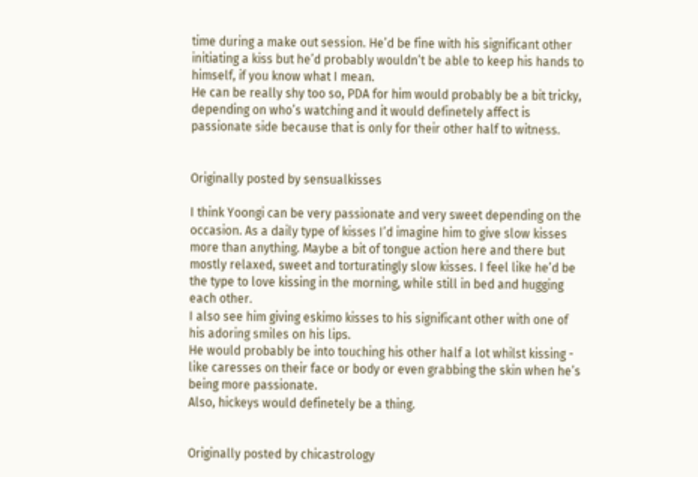time during a make out session. He’d be fine with his significant other initiating a kiss but he’d probably wouldn’t be able to keep his hands to himself, if you know what I mean.
He can be really shy too so, PDA for him would probably be a bit tricky, depending on who’s watching and it would definetely affect is passionate side because that is only for their other half to witness.


Originally posted by sensualkisses

I think Yoongi can be very passionate and very sweet depending on the occasion. As a daily type of kisses I’d imagine him to give slow kisses more than anything. Maybe a bit of tongue action here and there but mostly relaxed, sweet and torturatingly slow kisses. I feel like he’d be the type to love kissing in the morning, while still in bed and hugging each other.
I also see him giving eskimo kisses to his significant other with one of his adoring smiles on his lips.
He would probably be into touching his other half a lot whilst kissing - like caresses on their face or body or even grabbing the skin when he’s being more passionate.
Also, hickeys would definetely be a thing.


Originally posted by chicastrology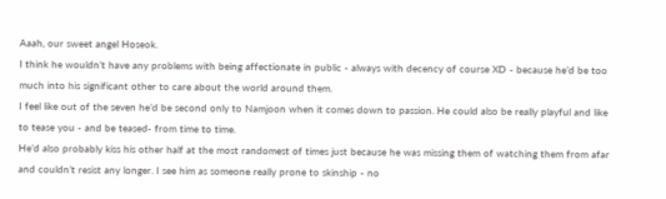Aaah, our sweet angel Hoseok.
I think he wouldn’t have any problems with being affectionate in public - always with decency of course XD - because he’d be too much into his significant other to care about the world around them.
I feel like out of the seven he’d be second only to Namjoon when it comes down to passion. He could also be really playful and like to tease you - and be teased- from time to time.
He’d also probably kiss his other half at the most randomest of times just because he was missing them of watching them from afar and couldn’t resist any longer. I see him as someone really prone to skinship - no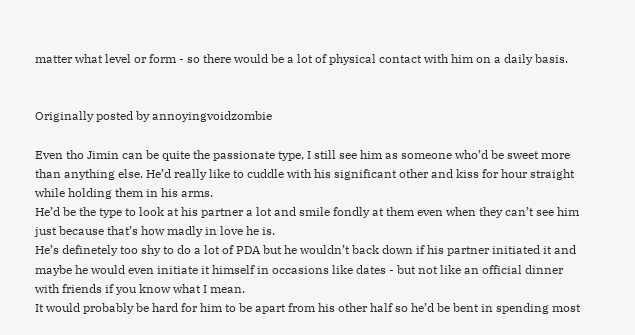matter what level or form - so there would be a lot of physical contact with him on a daily basis.


Originally posted by annoyingvoidzombie

Even tho Jimin can be quite the passionate type, I still see him as someone who’d be sweet more than anything else. He’d really like to cuddle with his significant other and kiss for hour straight while holding them in his arms.
He’d be the type to look at his partner a lot and smile fondly at them even when they can’t see him just because that’s how madly in love he is.
He’s definetely too shy to do a lot of PDA but he wouldn’t back down if his partner initiated it and maybe he would even initiate it himself in occasions like dates - but not like an official dinner with friends if you know what I mean.
It would probably be hard for him to be apart from his other half so he’d be bent in spending most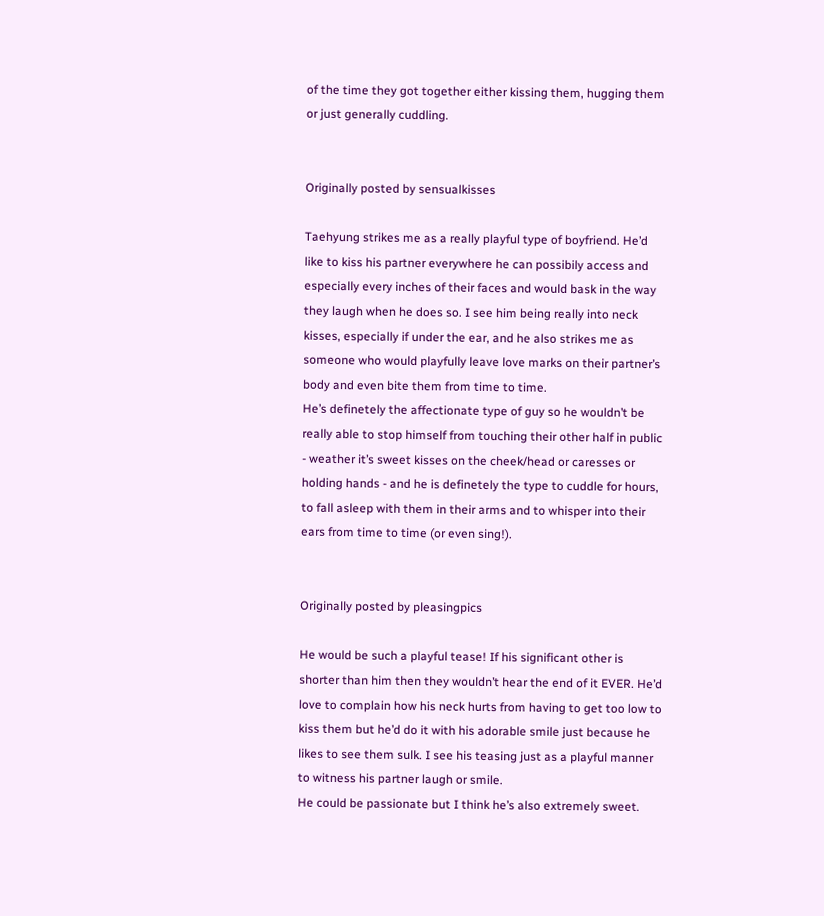of the time they got together either kissing them, hugging them or just generally cuddling.


Originally posted by sensualkisses

Taehyung strikes me as a really playful type of boyfriend. He’d like to kiss his partner everywhere he can possibily access and especially every inches of their faces and would bask in the way they laugh when he does so. I see him being really into neck kisses, especially if under the ear, and he also strikes me as someone who would playfully leave love marks on their partner’s body and even bite them from time to time.
He’s definetely the affectionate type of guy so he wouldn’t be really able to stop himself from touching their other half in public - weather it’s sweet kisses on the cheek/head or caresses or holding hands - and he is definetely the type to cuddle for hours, to fall asleep with them in their arms and to whisper into their ears from time to time (or even sing!).


Originally posted by pleasingpics

He would be such a playful tease! If his significant other is shorter than him then they wouldn’t hear the end of it EVER. He’d love to complain how his neck hurts from having to get too low to kiss them but he’d do it with his adorable smile just because he likes to see them sulk. I see his teasing just as a playful manner to witness his partner laugh or smile.
He could be passionate but I think he’s also extremely sweet.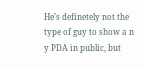He’s definetely not the type of guy to show a n y PDA in public, but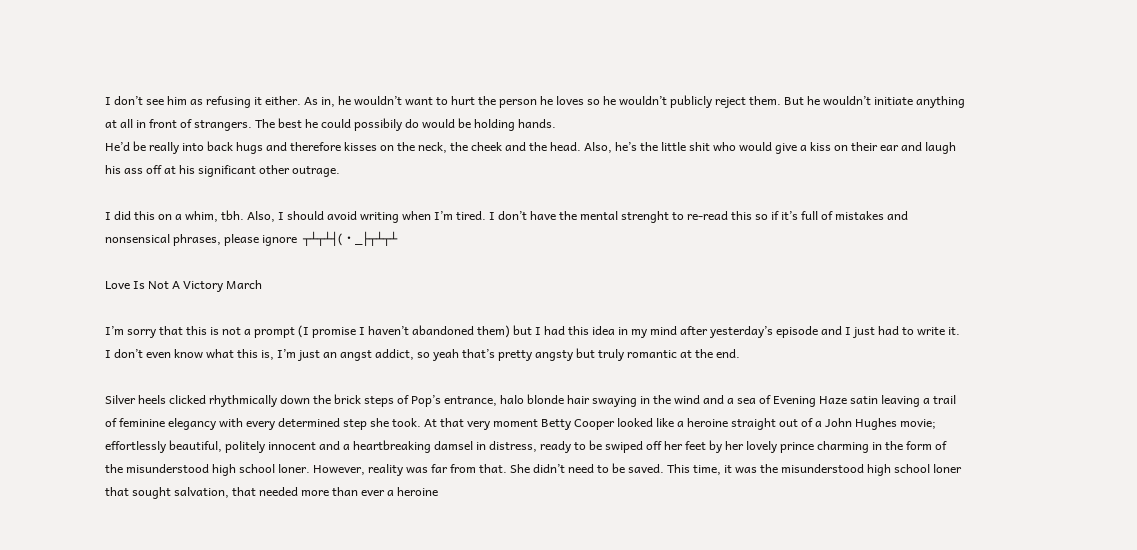I don’t see him as refusing it either. As in, he wouldn’t want to hurt the person he loves so he wouldn’t publicly reject them. But he wouldn’t initiate anything at all in front of strangers. The best he could possibily do would be holding hands.
He’d be really into back hugs and therefore kisses on the neck, the cheek and the head. Also, he’s the little shit who would give a kiss on their ear and laugh his ass off at his significant other outrage.

I did this on a whim, tbh. Also, I should avoid writing when I’m tired. I don’t have the mental strenght to re-read this so if it’s full of mistakes and nonsensical phrases, please ignore  ┬┴┬┴┤(・_├┬┴┬┴

Love Is Not A Victory March

I’m sorry that this is not a prompt (I promise I haven’t abandoned them) but I had this idea in my mind after yesterday’s episode and I just had to write it. I don’t even know what this is, I’m just an angst addict, so yeah that’s pretty angsty but truly romantic at the end.

Silver heels clicked rhythmically down the brick steps of Pop’s entrance, halo blonde hair swaying in the wind and a sea of Evening Haze satin leaving a trail of feminine elegancy with every determined step she took. At that very moment Betty Cooper looked like a heroine straight out of a John Hughes movie; effortlessly beautiful, politely innocent and a heartbreaking damsel in distress, ready to be swiped off her feet by her lovely prince charming in the form of the misunderstood high school loner. However, reality was far from that. She didn’t need to be saved. This time, it was the misunderstood high school loner that sought salvation, that needed more than ever a heroine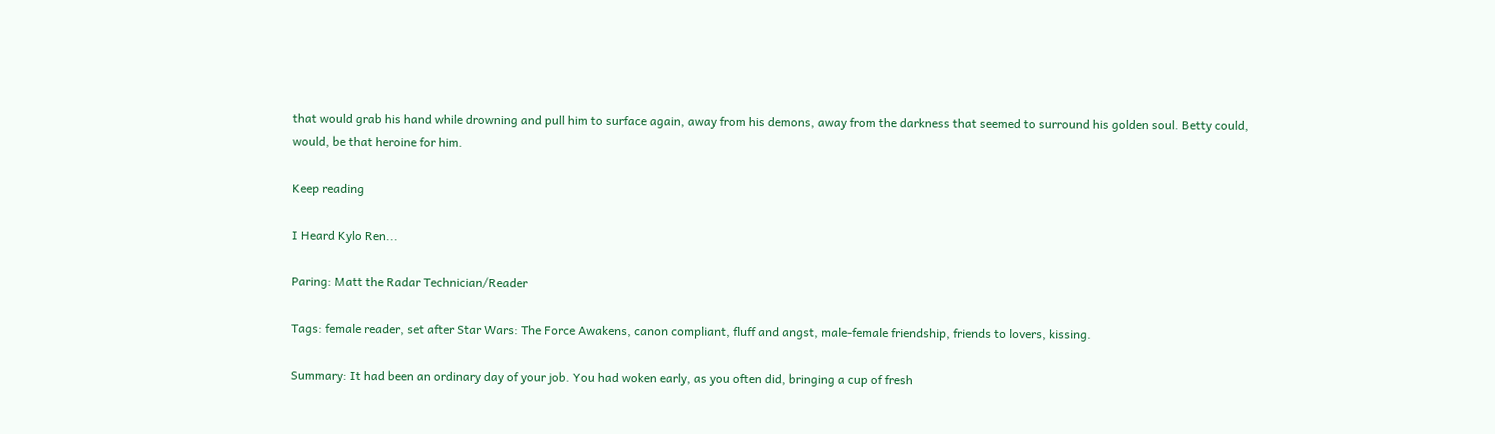that would grab his hand while drowning and pull him to surface again, away from his demons, away from the darkness that seemed to surround his golden soul. Betty could, would, be that heroine for him.

Keep reading

I Heard Kylo Ren...

Paring: Matt the Radar Technician/Reader

Tags: female reader, set after Star Wars: The Force Awakens, canon compliant, fluff and angst, male-female friendship, friends to lovers, kissing.

Summary: It had been an ordinary day of your job. You had woken early, as you often did, bringing a cup of fresh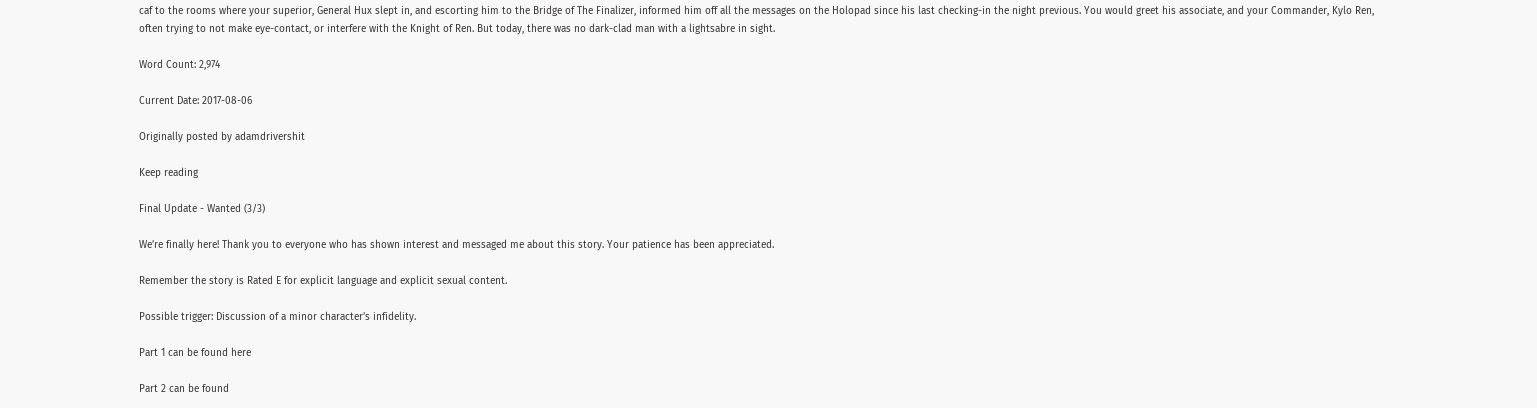caf to the rooms where your superior, General Hux slept in, and escorting him to the Bridge of The Finalizer, informed him off all the messages on the Holopad since his last checking-in the night previous. You would greet his associate, and your Commander, Kylo Ren, often trying to not make eye-contact, or interfere with the Knight of Ren. But today, there was no dark-clad man with a lightsabre in sight.

Word Count: 2,974

Current Date: 2017-08-06

Originally posted by adamdrivershit

Keep reading

Final Update - Wanted (3/3)

We’re finally here! Thank you to everyone who has shown interest and messaged me about this story. Your patience has been appreciated.

Remember the story is Rated E for explicit language and explicit sexual content.

Possible trigger: Discussion of a minor character’s infidelity.

Part 1 can be found here

Part 2 can be found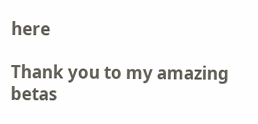here

Thank you to my amazing betas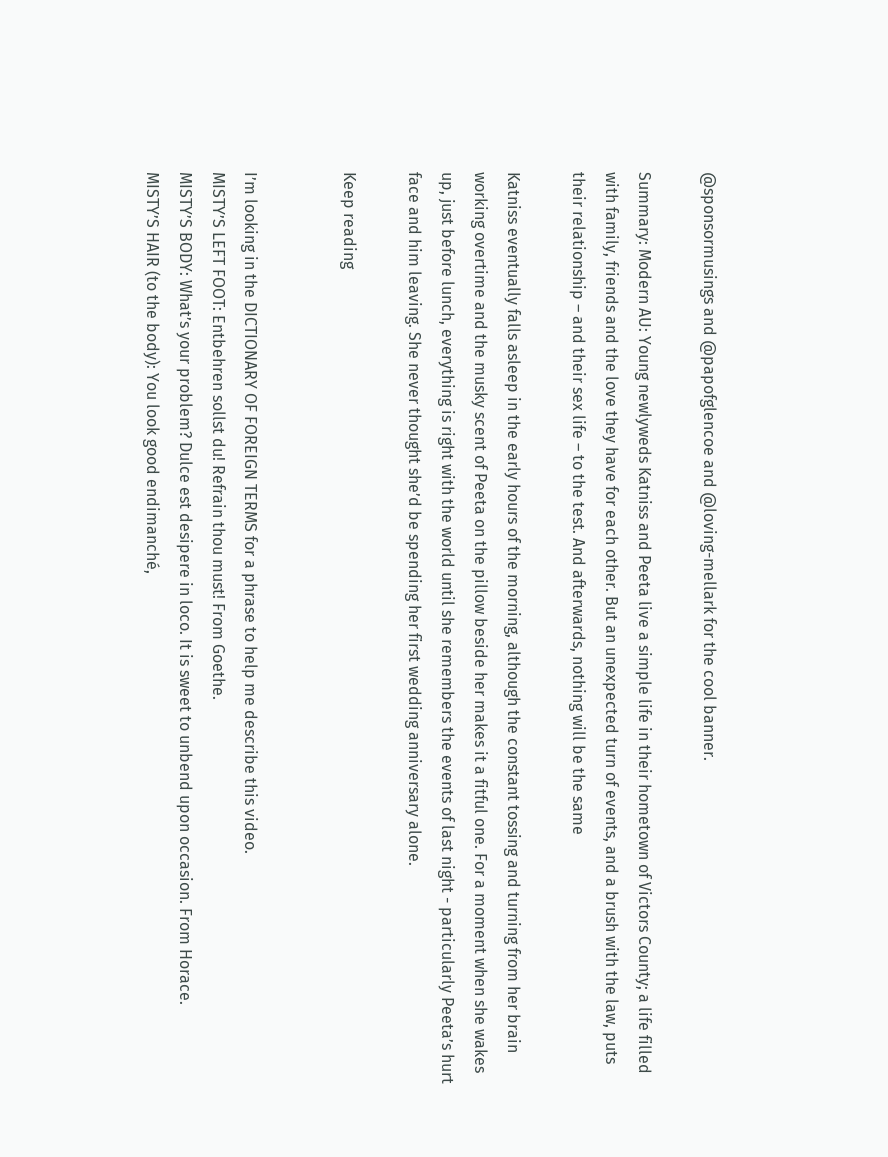@sponsormusings and @papofglencoe and @loving-mellark for the cool banner.

Summary: Modern AU: Young newlyweds Katniss and Peeta live a simple life in their hometown of Victors County; a life filled with family, friends and the love they have for each other. But an unexpected turn of events, and a brush with the law, puts their relationship – and their sex life – to the test. And afterwards, nothing will be the same

Katniss eventually falls asleep in the early hours of the morning, although the constant tossing and turning from her brain working overtime and the musky scent of Peeta on the pillow beside her makes it a fitful one. For a moment when she wakes up, just before lunch, everything is right with the world until she remembers the events of last night - particularly Peeta’s hurt face and him leaving. She never thought she’d be spending her first wedding anniversary alone.

Keep reading


I’m looking in the DICTIONARY OF FOREIGN TERMS for a phrase to help me describe this video.
MISTY’S LEFT FOOT: Entbehren sollst du! Refrain thou must! From Goethe.
MISTY’S BODY: What’s your problem? Dulce est desipere in loco. It is sweet to unbend upon occasion. From Horace.
MISTY’S HAIR (to the body): You look good endimanché,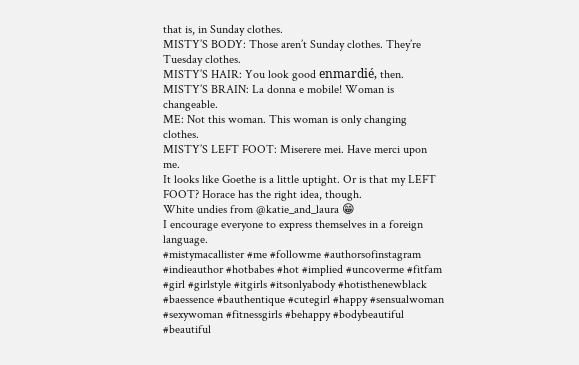that is, in Sunday clothes.
MISTY’S BODY: Those aren’t Sunday clothes. They’re Tuesday clothes.
MISTY’S HAIR: You look good enmardié, then.
MISTY’S BRAIN: La donna e mobile! Woman is changeable.
ME: Not this woman. This woman is only changing clothes.
MISTY’S LEFT FOOT: Miserere mei. Have merci upon me.
It looks like Goethe is a little uptight. Or is that my LEFT FOOT? Horace has the right idea, though.
White undies from @katie_and_laura 😁
I encourage everyone to express themselves in a foreign language.
#mistymacallister #me #followme #authorsofinstagram #indieauthor #hotbabes #hot #implied #uncoverme #fitfam #girl #girlstyle #itgirls #itsonlyabody #hotisthenewblack #baessence #bauthentique #cutegirl #happy #sensualwoman #sexywoman #fitnessgirls #behappy #bodybeautiful #beautiful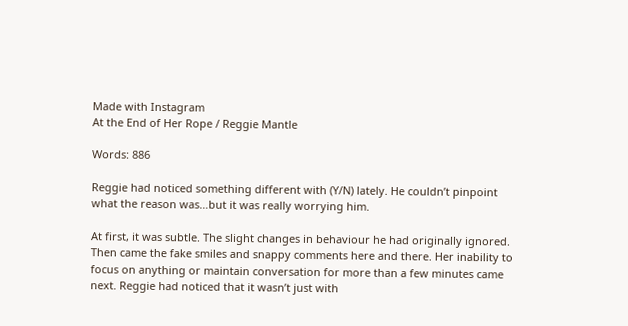Made with Instagram
At the End of Her Rope / Reggie Mantle

Words: 886

Reggie had noticed something different with (Y/N) lately. He couldn’t pinpoint what the reason was…but it was really worrying him.

At first, it was subtle. The slight changes in behaviour he had originally ignored. Then came the fake smiles and snappy comments here and there. Her inability to focus on anything or maintain conversation for more than a few minutes came next. Reggie had noticed that it wasn’t just with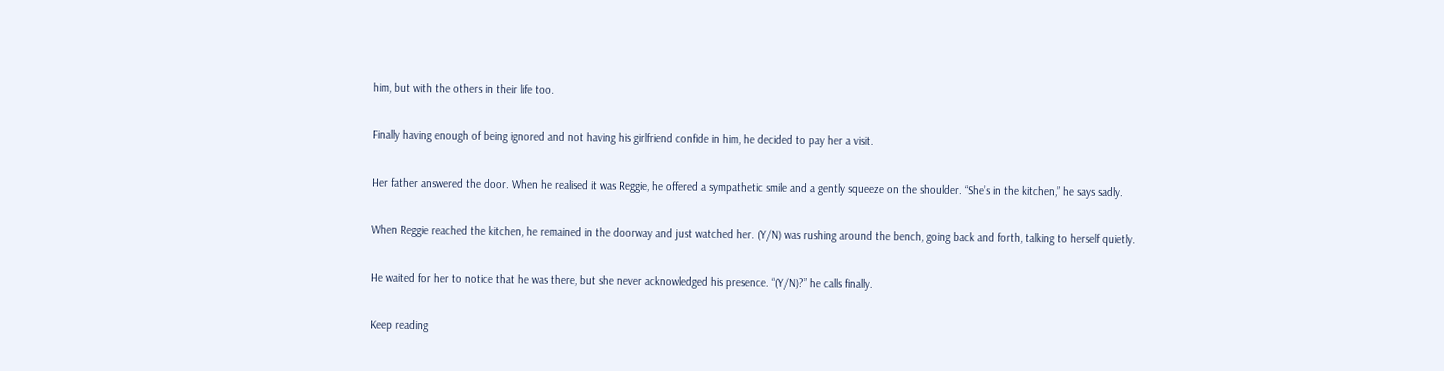him, but with the others in their life too.

Finally having enough of being ignored and not having his girlfriend confide in him, he decided to pay her a visit.

Her father answered the door. When he realised it was Reggie, he offered a sympathetic smile and a gently squeeze on the shoulder. “She’s in the kitchen,” he says sadly.

When Reggie reached the kitchen, he remained in the doorway and just watched her. (Y/N) was rushing around the bench, going back and forth, talking to herself quietly.

He waited for her to notice that he was there, but she never acknowledged his presence. “(Y/N)?” he calls finally.

Keep reading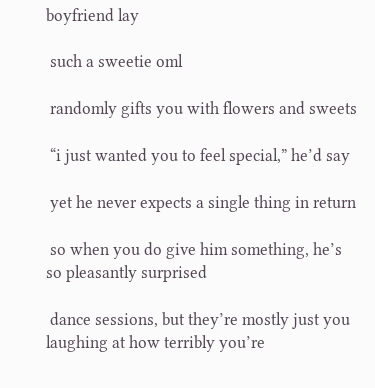boyfriend lay

 such a sweetie oml

 randomly gifts you with flowers and sweets

 “i just wanted you to feel special,” he’d say

 yet he never expects a single thing in return

 so when you do give him something, he’s so pleasantly surprised

 dance sessions, but they’re mostly just you laughing at how terribly you’re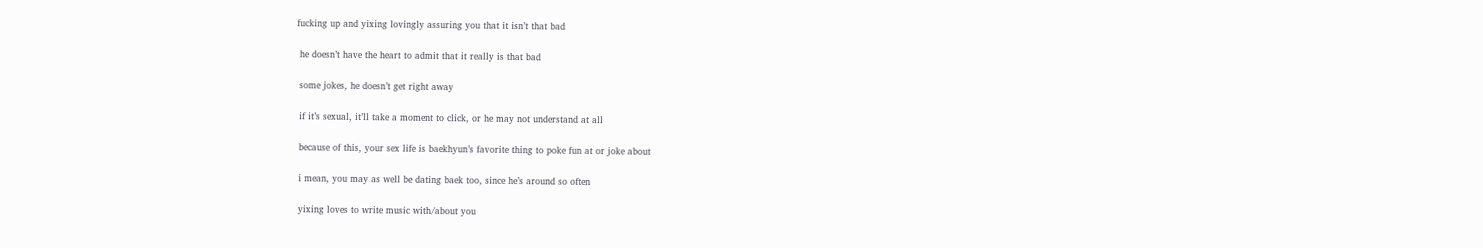fucking up and yixing lovingly assuring you that it isn’t that bad

 he doesn’t have the heart to admit that it really is that bad

 some jokes, he doesn’t get right away

 if it’s sexual, it’ll take a moment to click, or he may not understand at all

 because of this, your sex life is baekhyun’s favorite thing to poke fun at or joke about

 i mean, you may as well be dating baek too, since he’s around so often

 yixing loves to write music with/about you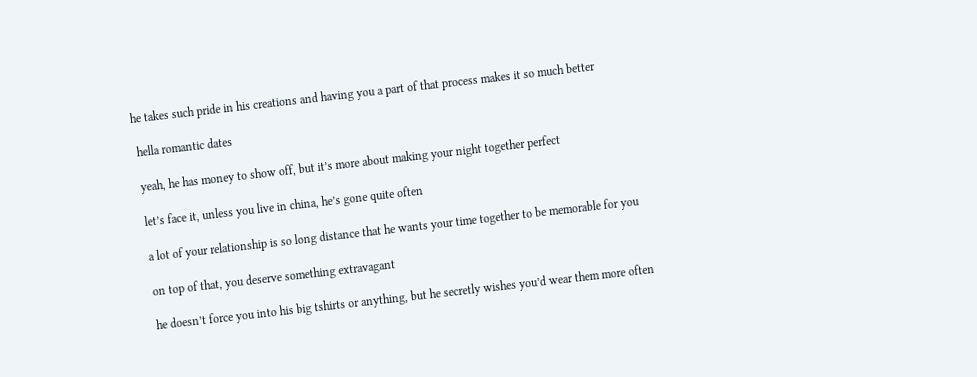he takes such pride in his creations and having you a part of that process makes it so much better

 hella romantic dates

 yeah, he has money to show off, but it’s more about making your night together perfect

 let’s face it, unless you live in china, he’s gone quite often

 a lot of your relationship is so long distance that he wants your time together to be memorable for you

 on top of that, you deserve something extravagant

 he doesn’t force you into his big tshirts or anything, but he secretly wishes you’d wear them more often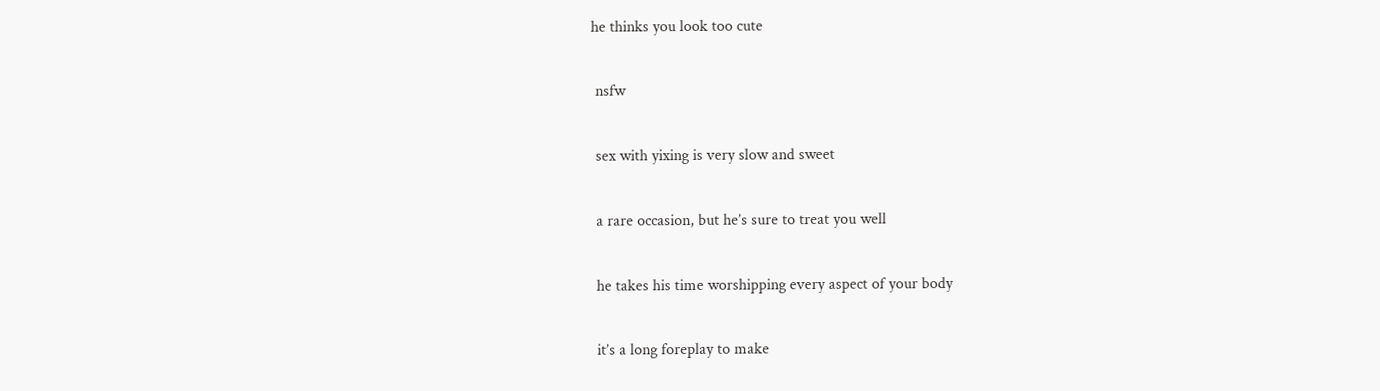he thinks you look too cute

 nsfw

 sex with yixing is very slow and sweet

 a rare occasion, but he’s sure to treat you well

 he takes his time worshipping every aspect of your body

 it’s a long foreplay to make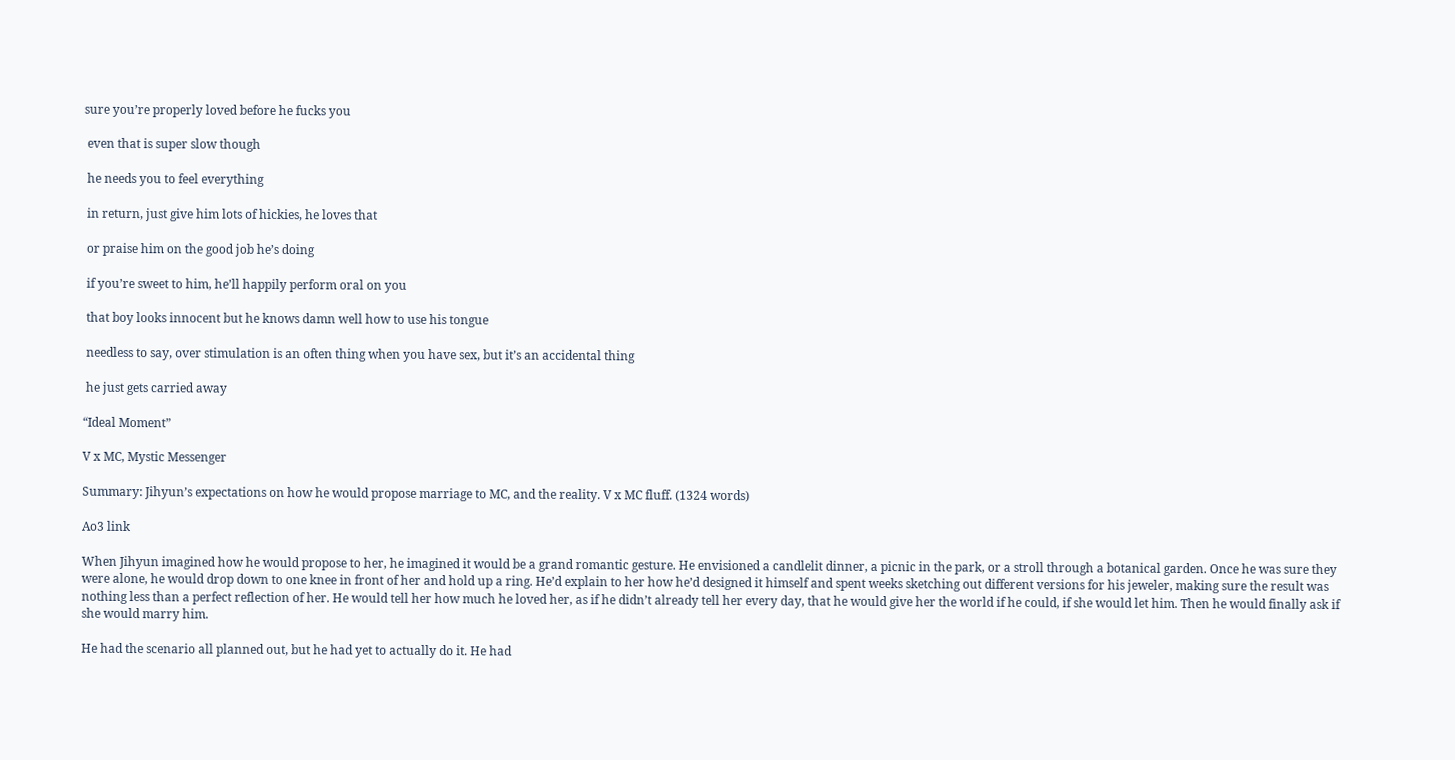sure you’re properly loved before he fucks you

 even that is super slow though

 he needs you to feel everything

 in return, just give him lots of hickies, he loves that

 or praise him on the good job he’s doing

 if you’re sweet to him, he’ll happily perform oral on you

 that boy looks innocent but he knows damn well how to use his tongue

 needless to say, over stimulation is an often thing when you have sex, but it’s an accidental thing

 he just gets carried away

“Ideal Moment”

V x MC, Mystic Messenger

Summary: Jihyun’s expectations on how he would propose marriage to MC, and the reality. V x MC fluff. (1324 words)

Ao3 link

When Jihyun imagined how he would propose to her, he imagined it would be a grand romantic gesture. He envisioned a candlelit dinner, a picnic in the park, or a stroll through a botanical garden. Once he was sure they were alone, he would drop down to one knee in front of her and hold up a ring. He’d explain to her how he’d designed it himself and spent weeks sketching out different versions for his jeweler, making sure the result was nothing less than a perfect reflection of her. He would tell her how much he loved her, as if he didn’t already tell her every day, that he would give her the world if he could, if she would let him. Then he would finally ask if she would marry him.

He had the scenario all planned out, but he had yet to actually do it. He had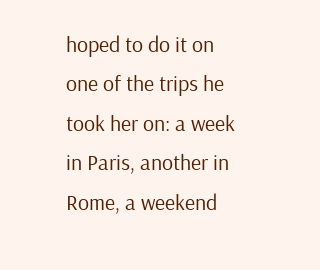hoped to do it on one of the trips he took her on: a week in Paris, another in Rome, a weekend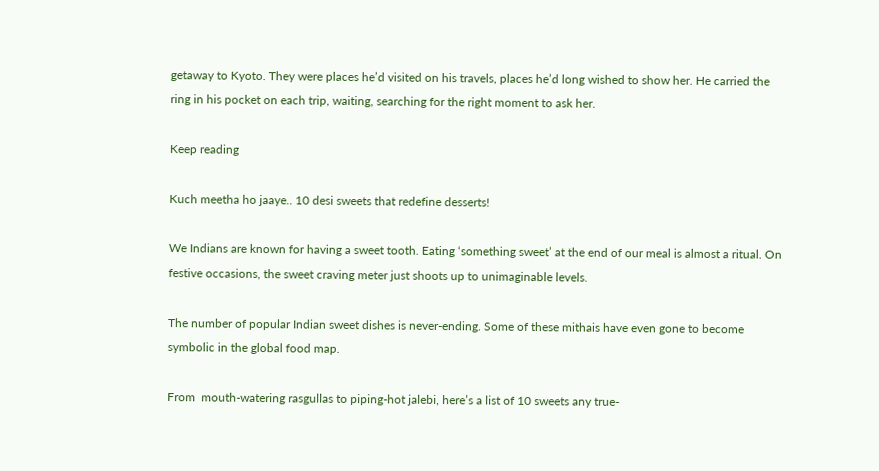getaway to Kyoto. They were places he’d visited on his travels, places he’d long wished to show her. He carried the ring in his pocket on each trip, waiting, searching for the right moment to ask her.

Keep reading

Kuch meetha ho jaaye.. 10 desi sweets that redefine desserts!

We Indians are known for having a sweet tooth. Eating ‘something sweet’ at the end of our meal is almost a ritual. On festive occasions, the sweet craving meter just shoots up to unimaginable levels.

The number of popular Indian sweet dishes is never-ending. Some of these mithais have even gone to become symbolic in the global food map.

From  mouth-watering rasgullas to piping-hot jalebi, here’s a list of 10 sweets any true-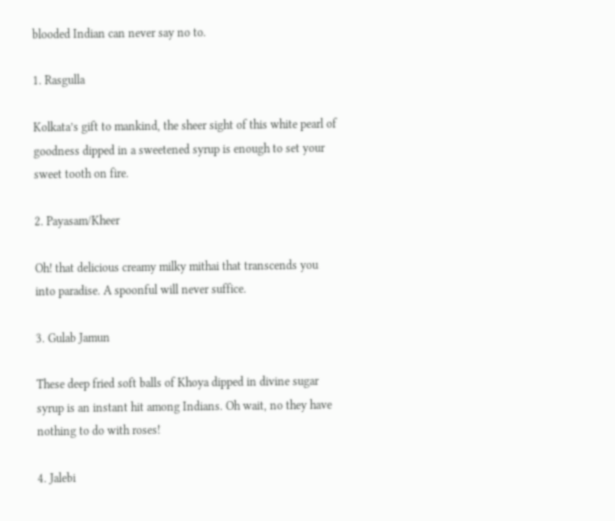blooded Indian can never say no to.

1. Rasgulla

Kolkata’s gift to mankind, the sheer sight of this white pearl of goodness dipped in a sweetened syrup is enough to set your sweet tooth on fire.

2. Payasam/Kheer

Oh! that delicious creamy milky mithai that transcends you into paradise. A spoonful will never suffice.

3. Gulab Jamun

These deep fried soft balls of Khoya dipped in divine sugar syrup is an instant hit among Indians. Oh wait, no they have nothing to do with roses!

4. Jalebi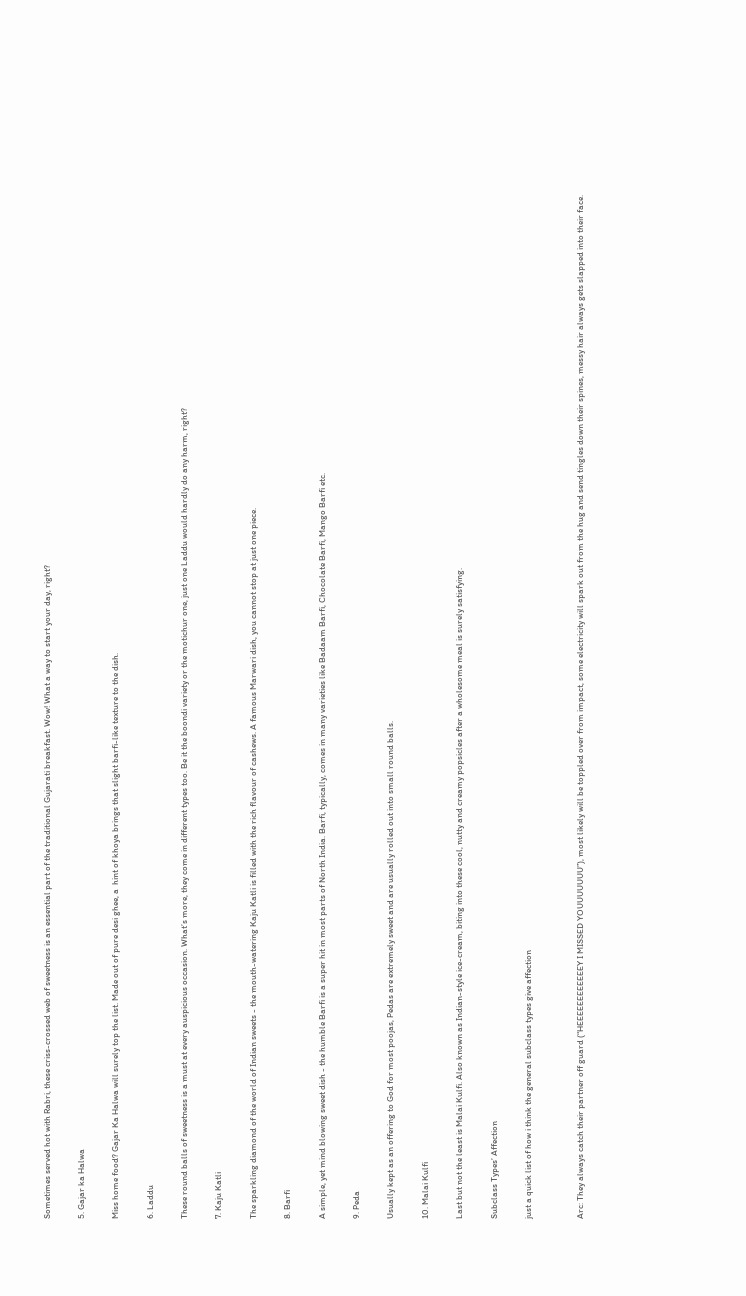Sometimes served hot with Rabri, these criss-crossed web of sweetness is an essential part of the traditional Gujarati breakfast. Wow! What a way to start your day, right?

5. Gajar ka Halwa

Miss home food? Gajar Ka Halwa will surely top the list. Made out of pure desi ghee, a  hint of khoya brings that slight barfi-like texture to the dish.

6. Laddu

These round balls of sweetness is a must at every auspicious occasion. What’s more, they come in different types too. Be it the boondi variety or the motichur one, just one Laddu would hardly do any harm, right?

7. Kaju Katli

The sparkling diamond of the world of Indian sweets - the mouth-watering Kaju Katli is filled with the rich flavour of cashews. A famous Marwari dish, you cannot stop at just one piece.

8. Barfi

A simple, yet mind blowing sweet dish - the humble Barfi is a super hit in most parts of North India. Barfi, typically, comes in many varieties like Badaam Barfi, Chocolate Barfi, Mango Barfi etc.

9. Peda

Usually kept as an offering to God for most poojas, Pedas are extremely sweet and are usually rolled out into small round balls.

10. Malai Kulfi

Last but not the least is Malai Kulfi. Also known as Indian-style ice-cream, biting into these cool, nutty and creamy popsicles after a wholesome meal is surely satisfying.

Subclass Types’ Affection

just a quick list of how i think the general subclass types give affection


Arc: They always catch their partner off guard (“HEEEEEEEEEEEEY I MISSED YOUUUUUUU”), most likely will be toppled over from impact, some electricity will spark out from the hug and send tingles down their spines, messy hair always gets slapped into their face.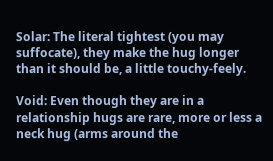Solar: The literal tightest (you may suffocate), they make the hug longer than it should be, a little touchy-feely.

Void: Even though they are in a relationship hugs are rare, more or less a neck hug (arms around the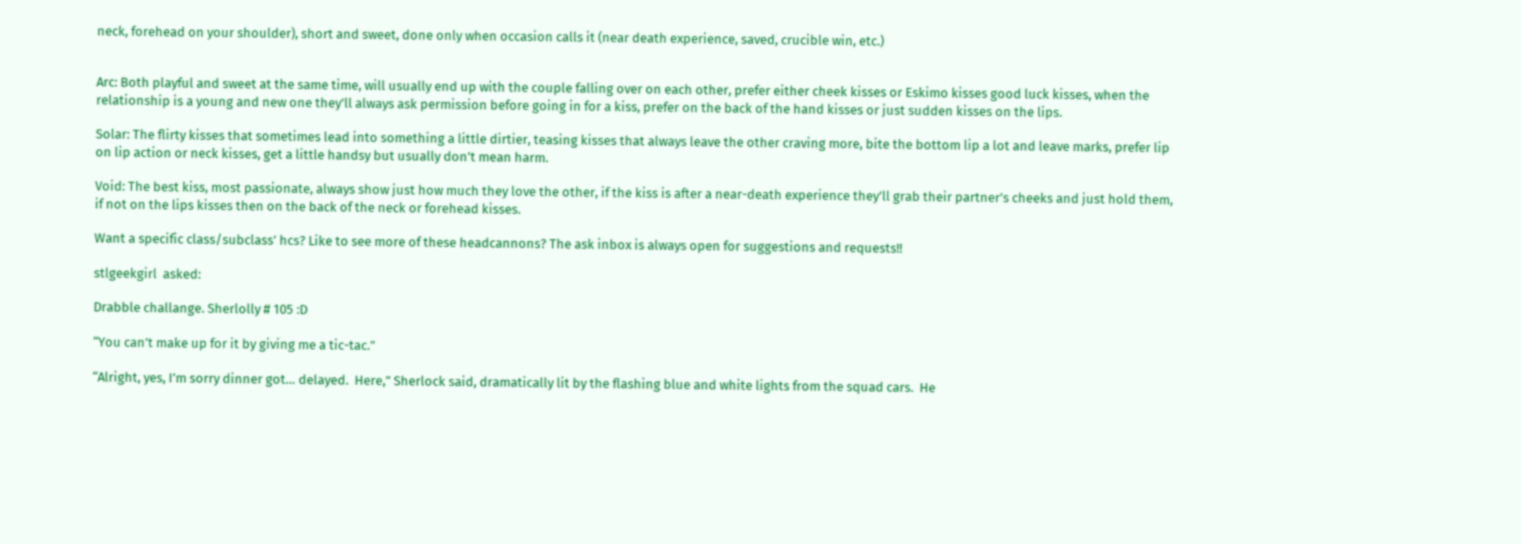neck, forehead on your shoulder), short and sweet, done only when occasion calls it (near death experience, saved, crucible win, etc.)


Arc: Both playful and sweet at the same time, will usually end up with the couple falling over on each other, prefer either cheek kisses or Eskimo kisses good luck kisses, when the relationship is a young and new one they’ll always ask permission before going in for a kiss, prefer on the back of the hand kisses or just sudden kisses on the lips.

Solar: The flirty kisses that sometimes lead into something a little dirtier, teasing kisses that always leave the other craving more, bite the bottom lip a lot and leave marks, prefer lip on lip action or neck kisses, get a little handsy but usually don’t mean harm.

Void: The best kiss, most passionate, always show just how much they love the other, if the kiss is after a near-death experience they’ll grab their partner’s cheeks and just hold them, if not on the lips kisses then on the back of the neck or forehead kisses.

Want a specific class/subclass’ hcs? Like to see more of these headcannons? The ask inbox is always open for suggestions and requests!!

stlgeekgirl  asked:

Drabble challange. Sherlolly # 105 :D

“You can’t make up for it by giving me a tic-tac.”

“Alright, yes, I’m sorry dinner got… delayed.  Here,” Sherlock said, dramatically lit by the flashing blue and white lights from the squad cars.  He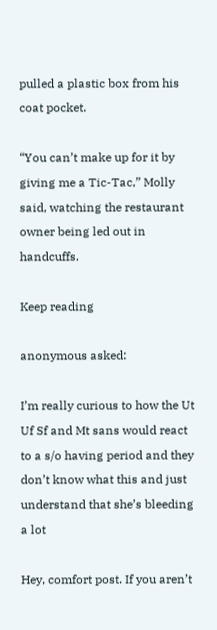pulled a plastic box from his coat pocket.

“You can’t make up for it by giving me a Tic-Tac,” Molly said, watching the restaurant owner being led out in handcuffs.

Keep reading

anonymous asked:

I’m really curious to how the Ut Uf Sf and Mt sans would react to a s/o having period and they don’t know what this and just understand that she’s bleeding a lot

Hey, comfort post. If you aren’t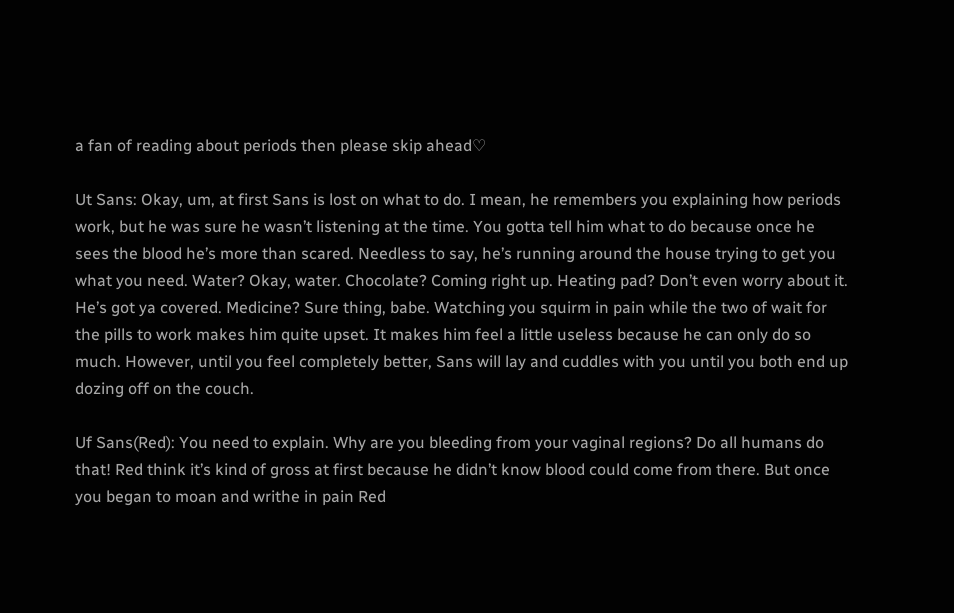a fan of reading about periods then please skip ahead♡

Ut Sans: Okay, um, at first Sans is lost on what to do. I mean, he remembers you explaining how periods work, but he was sure he wasn’t listening at the time. You gotta tell him what to do because once he sees the blood he’s more than scared. Needless to say, he’s running around the house trying to get you what you need. Water? Okay, water. Chocolate? Coming right up. Heating pad? Don’t even worry about it. He’s got ya covered. Medicine? Sure thing, babe. Watching you squirm in pain while the two of wait for the pills to work makes him quite upset. It makes him feel a little useless because he can only do so much. However, until you feel completely better, Sans will lay and cuddles with you until you both end up dozing off on the couch.

Uf Sans(Red): You need to explain. Why are you bleeding from your vaginal regions? Do all humans do that! Red think it’s kind of gross at first because he didn’t know blood could come from there. But once you began to moan and writhe in pain Red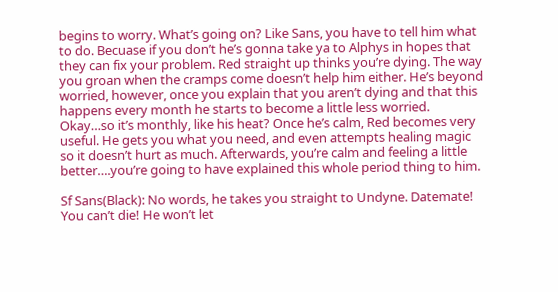begins to worry. What’s going on? Like Sans, you have to tell him what to do. Becuase if you don’t he’s gonna take ya to Alphys in hopes that they can fix your problem. Red straight up thinks you’re dying. The way you groan when the cramps come doesn’t help him either. He’s beyond worried, however, once you explain that you aren’t dying and that this happens every month he starts to become a little less worried. Okay…so it’s monthly, like his heat? Once he’s calm, Red becomes very useful. He gets you what you need, and even attempts healing magic so it doesn’t hurt as much. Afterwards, you’re calm and feeling a little better….you’re going to have explained this whole period thing to him.

Sf Sans(Black): No words, he takes you straight to Undyne. Datemate! You can’t die! He won’t let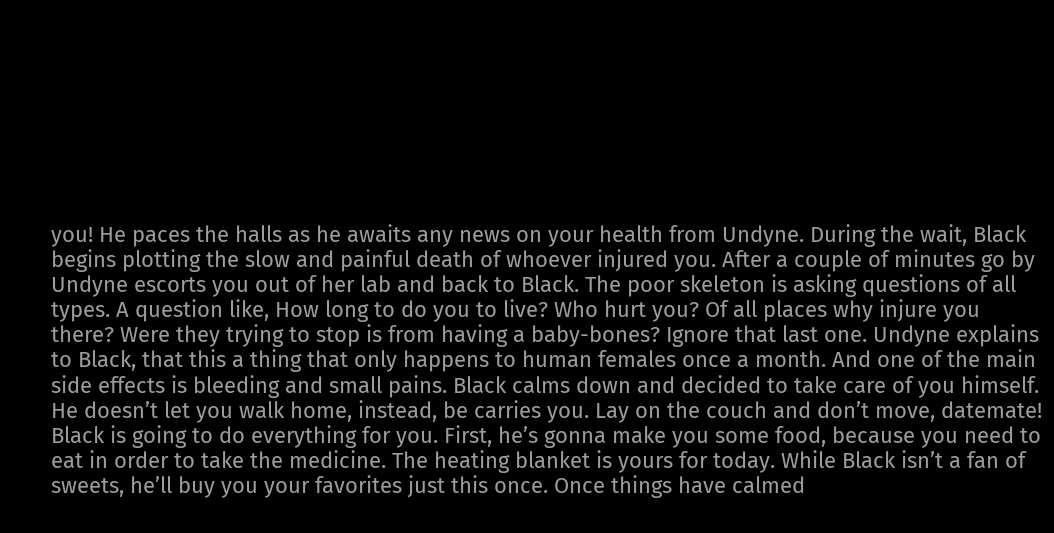you! He paces the halls as he awaits any news on your health from Undyne. During the wait, Black begins plotting the slow and painful death of whoever injured you. After a couple of minutes go by Undyne escorts you out of her lab and back to Black. The poor skeleton is asking questions of all types. A question like, How long to do you to live? Who hurt you? Of all places why injure you there? Were they trying to stop is from having a baby-bones? Ignore that last one. Undyne explains to Black, that this a thing that only happens to human females once a month. And one of the main side effects is bleeding and small pains. Black calms down and decided to take care of you himself. He doesn’t let you walk home, instead, be carries you. Lay on the couch and don’t move, datemate! Black is going to do everything for you. First, he’s gonna make you some food, because you need to eat in order to take the medicine. The heating blanket is yours for today. While Black isn’t a fan of sweets, he’ll buy you your favorites just this once. Once things have calmed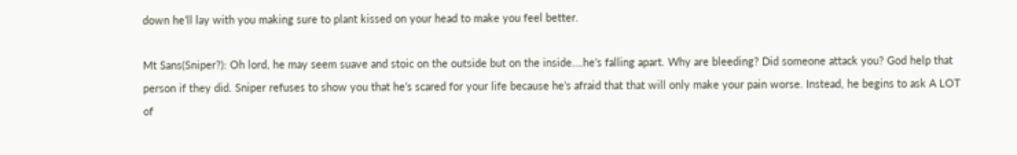down he’ll lay with you making sure to plant kissed on your head to make you feel better.

Mt Sans(Sniper?): Oh lord, he may seem suave and stoic on the outside but on the inside….he’s falling apart. Why are bleeding? Did someone attack you? God help that person if they did. Sniper refuses to show you that he’s scared for your life because he’s afraid that that will only make your pain worse. Instead, he begins to ask A LOT of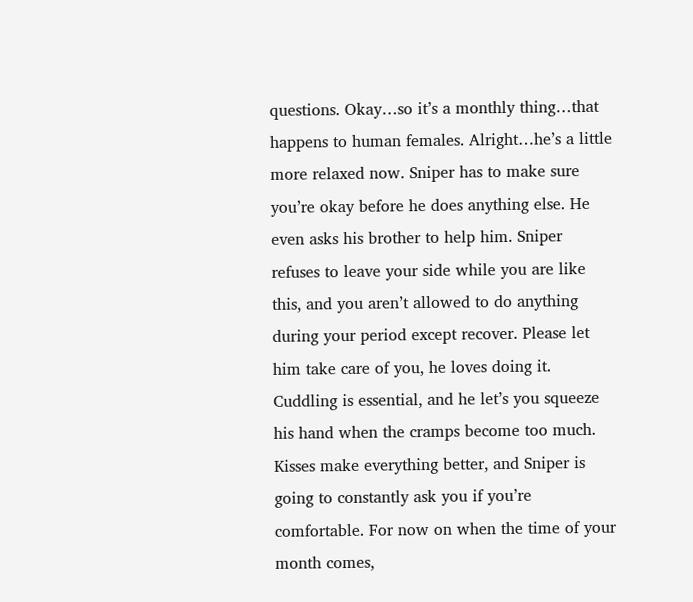questions. Okay…so it’s a monthly thing…that happens to human females. Alright…he’s a little more relaxed now. Sniper has to make sure you’re okay before he does anything else. He even asks his brother to help him. Sniper refuses to leave your side while you are like this, and you aren’t allowed to do anything during your period except recover. Please let him take care of you, he loves doing it. Cuddling is essential, and he let’s you squeeze his hand when the cramps become too much. Kisses make everything better, and Sniper is going to constantly ask you if you’re comfortable. For now on when the time of your month comes,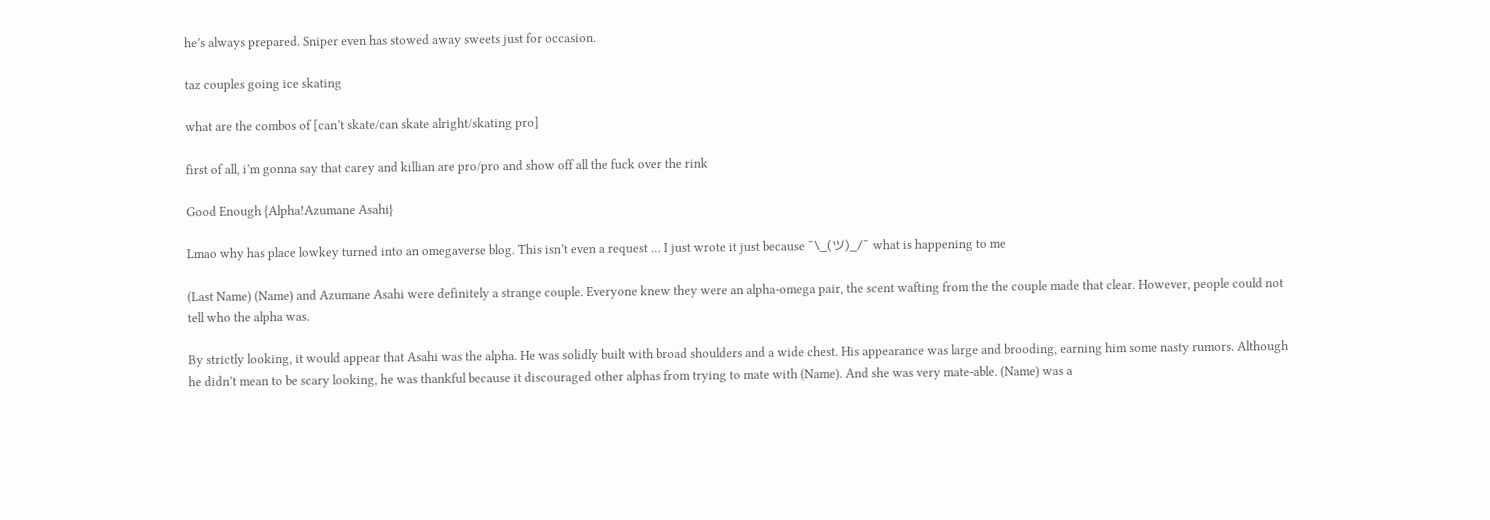he’s always prepared. Sniper even has stowed away sweets just for occasion.

taz couples going ice skating

what are the combos of [can’t skate/can skate alright/skating pro]

first of all, i’m gonna say that carey and killian are pro/pro and show off all the fuck over the rink

Good Enough {Alpha!Azumane Asahi}

Lmao why has place lowkey turned into an omegaverse blog. This isn’t even a request … I just wrote it just because ¯\_(ツ)_/¯ what is happening to me

(Last Name) (Name) and Azumane Asahi were definitely a strange couple. Everyone knew they were an alpha-omega pair, the scent wafting from the the couple made that clear. However, people could not tell who the alpha was.

By strictly looking, it would appear that Asahi was the alpha. He was solidly built with broad shoulders and a wide chest. His appearance was large and brooding, earning him some nasty rumors. Although he didn’t mean to be scary looking, he was thankful because it discouraged other alphas from trying to mate with (Name). And she was very mate-able. (Name) was a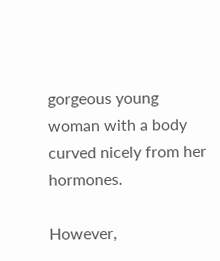gorgeous young woman with a body curved nicely from her hormones.

However,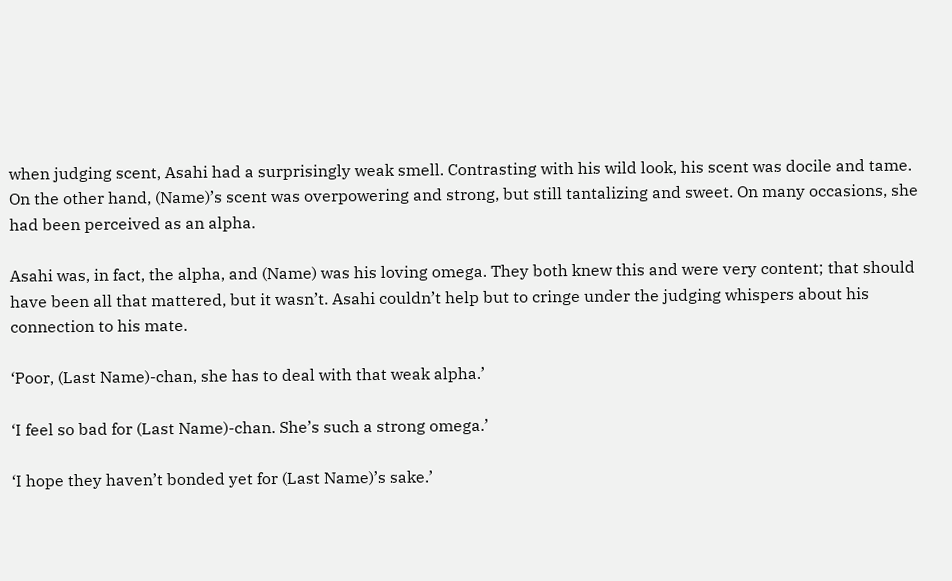when judging scent, Asahi had a surprisingly weak smell. Contrasting with his wild look, his scent was docile and tame. On the other hand, (Name)’s scent was overpowering and strong, but still tantalizing and sweet. On many occasions, she had been perceived as an alpha.

Asahi was, in fact, the alpha, and (Name) was his loving omega. They both knew this and were very content; that should have been all that mattered, but it wasn’t. Asahi couldn’t help but to cringe under the judging whispers about his connection to his mate.

‘Poor, (Last Name)-chan, she has to deal with that weak alpha.’

‘I feel so bad for (Last Name)-chan. She’s such a strong omega.’

‘I hope they haven’t bonded yet for (Last Name)’s sake.’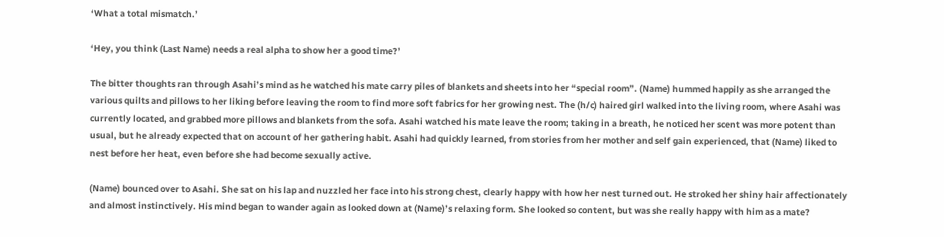‘What a total mismatch.’

‘Hey, you think (Last Name) needs a real alpha to show her a good time?’

The bitter thoughts ran through Asahi’s mind as he watched his mate carry piles of blankets and sheets into her “special room”. (Name) hummed happily as she arranged the various quilts and pillows to her liking before leaving the room to find more soft fabrics for her growing nest. The (h/c) haired girl walked into the living room, where Asahi was currently located, and grabbed more pillows and blankets from the sofa. Asahi watched his mate leave the room; taking in a breath, he noticed her scent was more potent than usual, but he already expected that on account of her gathering habit. Asahi had quickly learned, from stories from her mother and self gain experienced, that (Name) liked to nest before her heat, even before she had become sexually active.

(Name) bounced over to Asahi. She sat on his lap and nuzzled her face into his strong chest, clearly happy with how her nest turned out. He stroked her shiny hair affectionately and almost instinctively. His mind began to wander again as looked down at (Name)’s relaxing form. She looked so content, but was she really happy with him as a mate?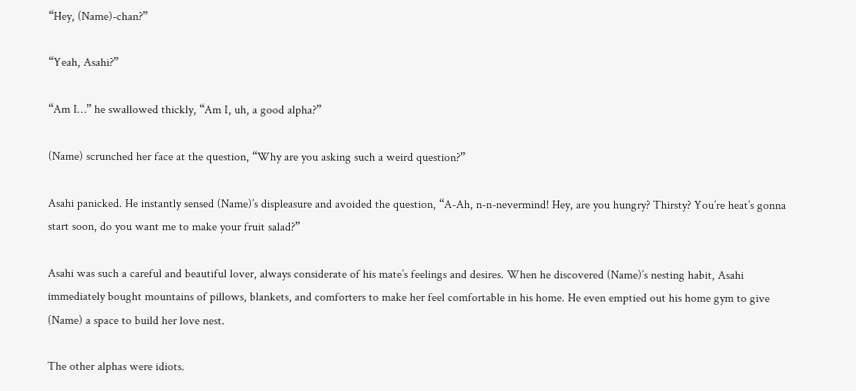“Hey, (Name)-chan?”

“Yeah, Asahi?”

“Am I…” he swallowed thickly, “Am I, uh, a good alpha?”

(Name) scrunched her face at the question, “Why are you asking such a weird question?”

Asahi panicked. He instantly sensed (Name)’s displeasure and avoided the question, “A-Ah, n-n-nevermind! Hey, are you hungry? Thirsty? You’re heat’s gonna start soon, do you want me to make your fruit salad?”

Asahi was such a careful and beautiful lover, always considerate of his mate’s feelings and desires. When he discovered (Name)’s nesting habit, Asahi immediately bought mountains of pillows, blankets, and comforters to make her feel comfortable in his home. He even emptied out his home gym to give (Name) a space to build her love nest.

The other alphas were idiots.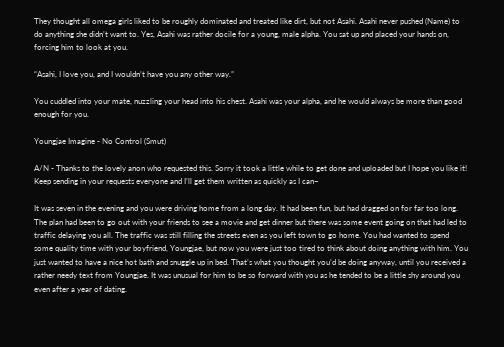They thought all omega girls liked to be roughly dominated and treated like dirt, but not Asahi. Asahi never pushed (Name) to do anything she didn’t want to. Yes, Asahi was rather docile for a young, male alpha. You sat up and placed your hands on, forcing him to look at you.

“Asahi, I love you, and I wouldn’t have you any other way.”

You cuddled into your mate, nuzzling your head into his chest. Asahi was your alpha, and he would always be more than good enough for you.

Youngjae Imagine - No Control (Smut)

A/N - Thanks to the lovely anon who requested this. Sorry it took a little while to get done and uploaded but I hope you like it! Keep sending in your requests everyone and I’ll get them written as quickly as I can~

It was seven in the evening and you were driving home from a long day. It had been fun, but had dragged on for far too long. The plan had been to go out with your friends to see a movie and get dinner but there was some event going on that had led to traffic delaying you all. The traffic was still filling the streets even as you left town to go home. You had wanted to spend some quality time with your boyfriend, Youngjae, but now you were just too tired to think about doing anything with him. You just wanted to have a nice hot bath and snuggle up in bed. That’s what you thought you’d be doing anyway, until you received a rather needy text from Youngjae. It was unusual for him to be so forward with you as he tended to be a little shy around you even after a year of dating.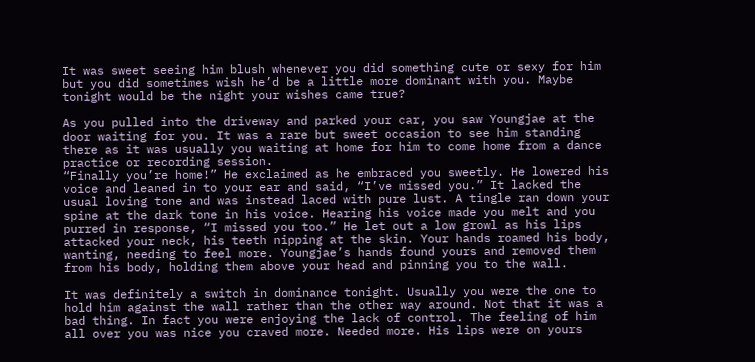It was sweet seeing him blush whenever you did something cute or sexy for him but you did sometimes wish he’d be a little more dominant with you. Maybe tonight would be the night your wishes came true?

As you pulled into the driveway and parked your car, you saw Youngjae at the door waiting for you. It was a rare but sweet occasion to see him standing there as it was usually you waiting at home for him to come home from a dance practice or recording session.
“Finally you’re home!” He exclaimed as he embraced you sweetly. He lowered his voice and leaned in to your ear and said, “I’ve missed you.” It lacked the usual loving tone and was instead laced with pure lust. A tingle ran down your spine at the dark tone in his voice. Hearing his voice made you melt and you purred in response, “I missed you too.” He let out a low growl as his lips attacked your neck, his teeth nipping at the skin. Your hands roamed his body, wanting, needing to feel more. Youngjae’s hands found yours and removed them from his body, holding them above your head and pinning you to the wall.

It was definitely a switch in dominance tonight. Usually you were the one to hold him against the wall rather than the other way around. Not that it was a bad thing. In fact you were enjoying the lack of control. The feeling of him all over you was nice you craved more. Needed more. His lips were on yours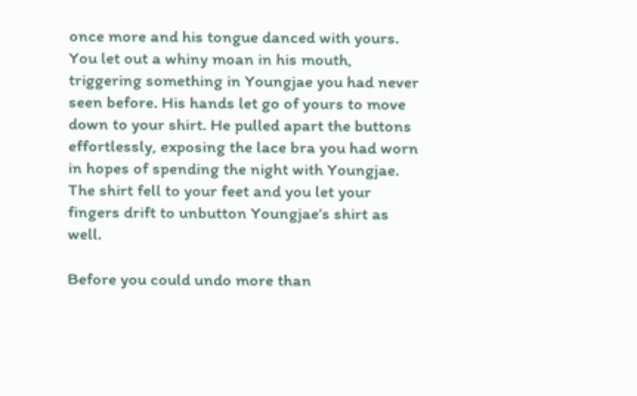once more and his tongue danced with yours. You let out a whiny moan in his mouth, triggering something in Youngjae you had never seen before. His hands let go of yours to move down to your shirt. He pulled apart the buttons effortlessly, exposing the lace bra you had worn in hopes of spending the night with Youngjae. The shirt fell to your feet and you let your fingers drift to unbutton Youngjae’s shirt as well.

Before you could undo more than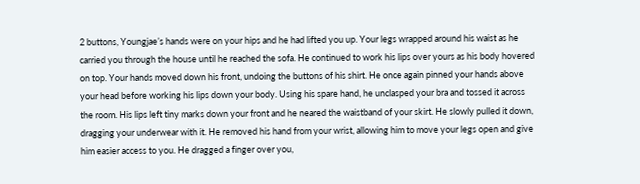2 buttons, Youngjae’s hands were on your hips and he had lifted you up. Your legs wrapped around his waist as he carried you through the house until he reached the sofa. He continued to work his lips over yours as his body hovered on top. Your hands moved down his front, undoing the buttons of his shirt. He once again pinned your hands above your head before working his lips down your body. Using his spare hand, he unclasped your bra and tossed it across the room. His lips left tiny marks down your front and he neared the waistband of your skirt. He slowly pulled it down, dragging your underwear with it. He removed his hand from your wrist, allowing him to move your legs open and give him easier access to you. He dragged a finger over you,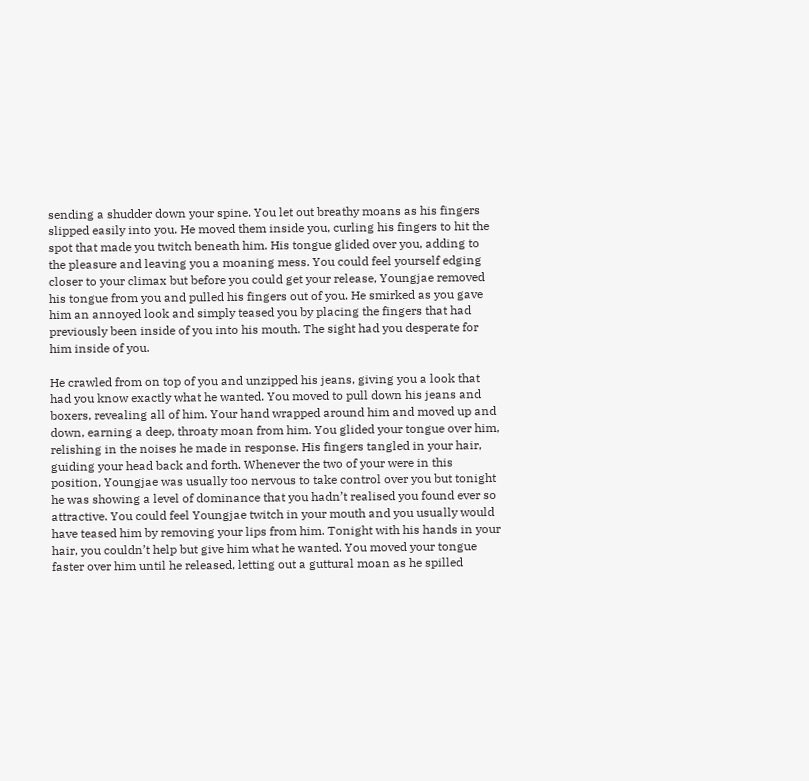sending a shudder down your spine. You let out breathy moans as his fingers slipped easily into you. He moved them inside you, curling his fingers to hit the spot that made you twitch beneath him. His tongue glided over you, adding to the pleasure and leaving you a moaning mess. You could feel yourself edging closer to your climax but before you could get your release, Youngjae removed his tongue from you and pulled his fingers out of you. He smirked as you gave him an annoyed look and simply teased you by placing the fingers that had previously been inside of you into his mouth. The sight had you desperate for him inside of you.

He crawled from on top of you and unzipped his jeans, giving you a look that had you know exactly what he wanted. You moved to pull down his jeans and boxers, revealing all of him. Your hand wrapped around him and moved up and down, earning a deep, throaty moan from him. You glided your tongue over him, relishing in the noises he made in response. His fingers tangled in your hair, guiding your head back and forth. Whenever the two of your were in this position, Youngjae was usually too nervous to take control over you but tonight he was showing a level of dominance that you hadn’t realised you found ever so attractive. You could feel Youngjae twitch in your mouth and you usually would have teased him by removing your lips from him. Tonight with his hands in your hair, you couldn’t help but give him what he wanted. You moved your tongue faster over him until he released, letting out a guttural moan as he spilled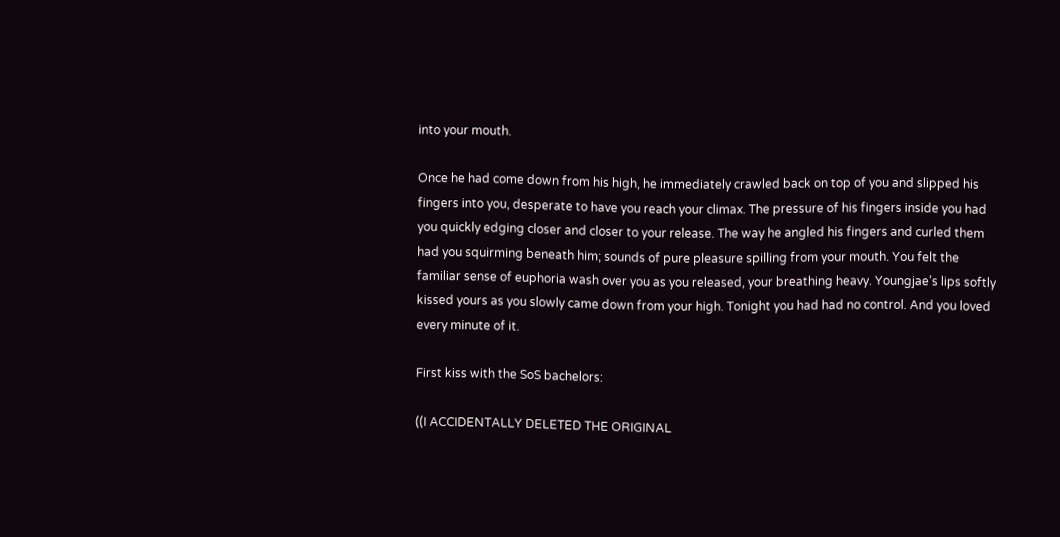into your mouth.

Once he had come down from his high, he immediately crawled back on top of you and slipped his fingers into you, desperate to have you reach your climax. The pressure of his fingers inside you had you quickly edging closer and closer to your release. The way he angled his fingers and curled them had you squirming beneath him; sounds of pure pleasure spilling from your mouth. You felt the familiar sense of euphoria wash over you as you released, your breathing heavy. Youngjae’s lips softly kissed yours as you slowly came down from your high. Tonight you had had no control. And you loved every minute of it.

First kiss with the SoS bachelors:

((I ACCIDENTALLY DELETED THE ORIGINAL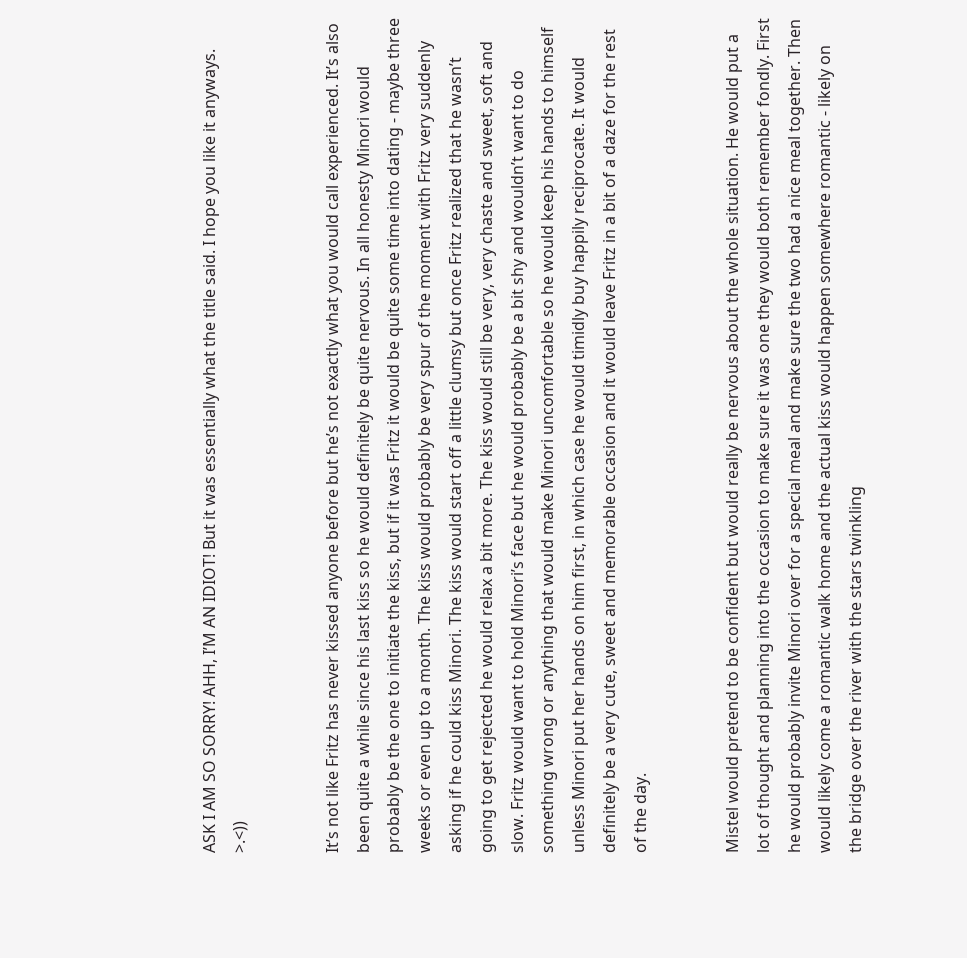ASK I AM SO SORRY! AHH, I’M AN IDIOT! But it was essentially what the title said. I hope you like it anyways. >.<))


It’s not like Fritz has never kissed anyone before but he’s not exactly what you would call experienced. It’s also been quite a while since his last kiss so he would definitely be quite nervous. In all honesty Minori would probably be the one to initiate the kiss, but if it was Fritz it would be quite some time into dating - maybe three weeks or even up to a month. The kiss would probably be very spur of the moment with Fritz very suddenly asking if he could kiss Minori. The kiss would start off a little clumsy but once Fritz realized that he wasn’t going to get rejected he would relax a bit more. The kiss would still be very, very chaste and sweet, soft and slow. Fritz would want to hold Minori’s face but he would probably be a bit shy and wouldn’t want to do something wrong or anything that would make Minori uncomfortable so he would keep his hands to himself unless Minori put her hands on him first, in which case he would timidly buy happily reciprocate. It would definitely be a very cute, sweet and memorable occasion and it would leave Fritz in a bit of a daze for the rest of the day.


Mistel would pretend to be confident but would really be nervous about the whole situation. He would put a lot of thought and planning into the occasion to make sure it was one they would both remember fondly. First he would probably invite Minori over for a special meal and make sure the two had a nice meal together. Then would likely come a romantic walk home and the actual kiss would happen somewhere romantic - likely on the bridge over the river with the stars twinkling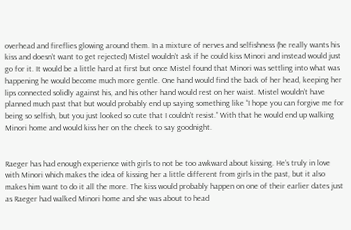overhead and fireflies glowing around them. In a mixture of nerves and selfishness (he really wants his kiss and doesn’t want to get rejected) Mistel wouldn’t ask if he could kiss Minori and instead would just go for it. It would be a little hard at first but once Mistel found that Minori was settling into what was happening he would become much more gentle. One hand would find the back of her head, keeping her lips connected solidly against his, and his other hand would rest on her waist. Mistel wouldn’t have planned much past that but would probably end up saying something like “I hope you can forgive me for being so selfish, but you just looked so cute that I couldn’t resist.” With that he would end up walking Minori home and would kiss her on the cheek to say goodnight.


Raeger has had enough experience with girls to not be too awkward about kissing. He’s truly in love with Minori which makes the idea of kissing her a little different from girls in the past, but it also makes him want to do it all the more. The kiss would probably happen on one of their earlier dates just as Raeger had walked Minori home and she was about to head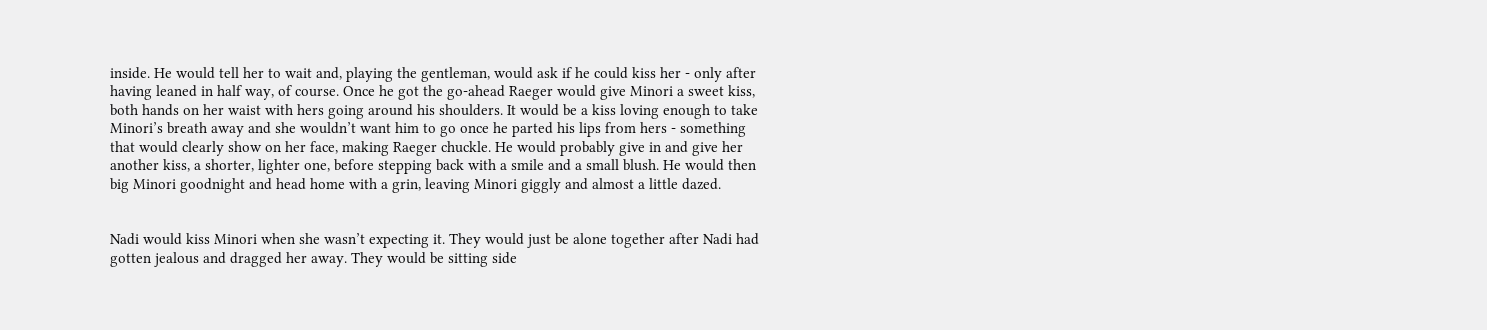inside. He would tell her to wait and, playing the gentleman, would ask if he could kiss her - only after having leaned in half way, of course. Once he got the go-ahead Raeger would give Minori a sweet kiss, both hands on her waist with hers going around his shoulders. It would be a kiss loving enough to take Minori’s breath away and she wouldn’t want him to go once he parted his lips from hers - something that would clearly show on her face, making Raeger chuckle. He would probably give in and give her another kiss, a shorter, lighter one, before stepping back with a smile and a small blush. He would then big Minori goodnight and head home with a grin, leaving Minori giggly and almost a little dazed.


Nadi would kiss Minori when she wasn’t expecting it. They would just be alone together after Nadi had gotten jealous and dragged her away. They would be sitting side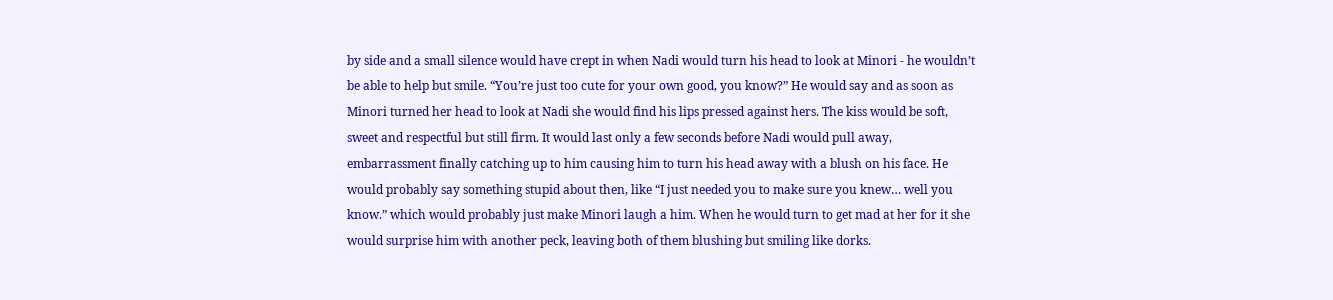by side and a small silence would have crept in when Nadi would turn his head to look at Minori - he wouldn’t be able to help but smile. “You’re just too cute for your own good, you know?” He would say and as soon as Minori turned her head to look at Nadi she would find his lips pressed against hers. The kiss would be soft, sweet and respectful but still firm. It would last only a few seconds before Nadi would pull away, embarrassment finally catching up to him causing him to turn his head away with a blush on his face. He would probably say something stupid about then, like “I just needed you to make sure you knew… well you know.” which would probably just make Minori laugh a him. When he would turn to get mad at her for it she would surprise him with another peck, leaving both of them blushing but smiling like dorks.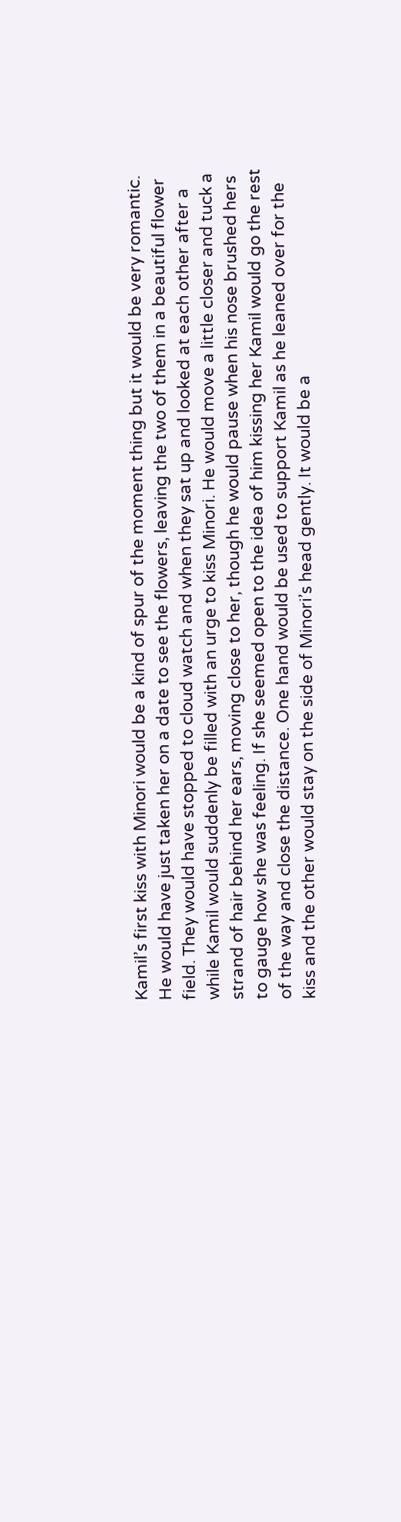Kamil’s first kiss with Minori would be a kind of spur of the moment thing but it would be very romantic. He would have just taken her on a date to see the flowers, leaving the two of them in a beautiful flower field. They would have stopped to cloud watch and when they sat up and looked at each other after a while Kamil would suddenly be filled with an urge to kiss Minori. He would move a little closer and tuck a strand of hair behind her ears, moving close to her, though he would pause when his nose brushed hers to gauge how she was feeling. If she seemed open to the idea of him kissing her Kamil would go the rest of the way and close the distance. One hand would be used to support Kamil as he leaned over for the kiss and the other would stay on the side of Minori’s head gently. It would be a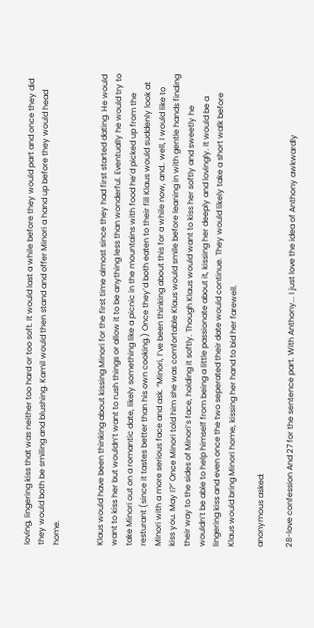loving, lingering kiss that was neither too hard or too soft. It would last a while before they would part and once they did they would both be smiling and blushing. Kamil would then stand and offer Minori a hand up before they would head home.


Klaus would have been thinking about kissing Minori for the first time almost since they had first started dating. He would want to kiss her but wouldn’t want to rush things or allow it to be anything less than wonderful. Eventually he would try to take Minori out on a romantic date, likely something like a picnic in the mountains with food he’d picked up from the resturant (since it tastes better than his own cooking.) Once they’d both eaten to their fill Klaus would suddenly look at Minori with a more serious face and ask. “Minori, I’ve been thinking about this for a while now, and.. well, I would like to kiss you. May I?” Once Minori told him she was comfortable Klaus would smile before leaning in with gentle hands finding their way to the sides of Minori’s face, holding it softly. Though Klaus would want to kiss her softly and sweetly he wouldn’t be able to help himself from being a little passionate about it, kissing her deeply and lovingly. It would be a lingering kiss and even once the two seperated their date would continue. They would likely take a short walk before Klaus would bring Minori home, kissing her hand to bid her farewell.

anonymous asked:

28-love confession And 27 for the sentence part. With Anthony... I just love the idea of Anthony awkwardly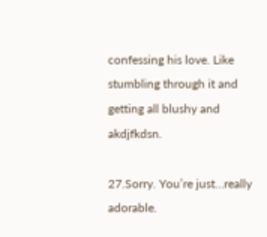confessing his love. Like stumbling through it and getting all blushy and akdjfkdsn.

27.Sorry. You’re just…really adorable.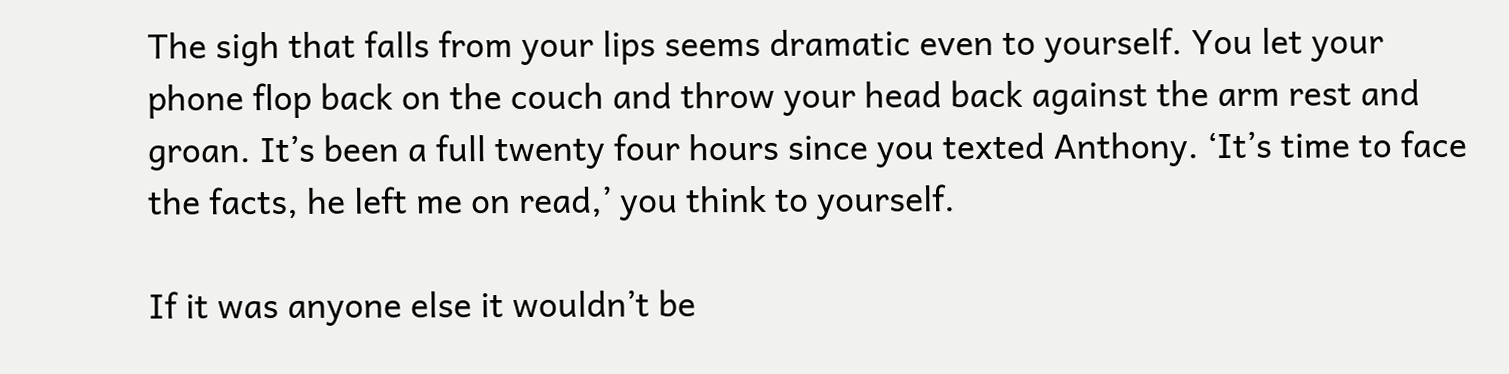The sigh that falls from your lips seems dramatic even to yourself. You let your phone flop back on the couch and throw your head back against the arm rest and groan. It’s been a full twenty four hours since you texted Anthony. ‘It’s time to face the facts, he left me on read,’ you think to yourself.

If it was anyone else it wouldn’t be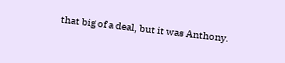that big of a deal, but it was Anthony.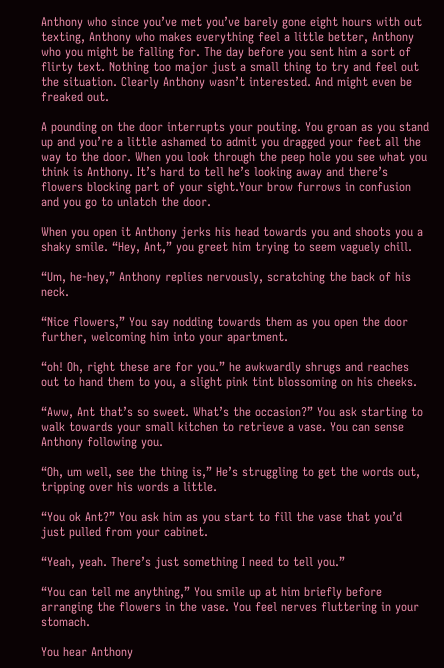Anthony who since you’ve met you’ve barely gone eight hours with out texting, Anthony who makes everything feel a little better, Anthony who you might be falling for. The day before you sent him a sort of flirty text. Nothing too major just a small thing to try and feel out the situation. Clearly Anthony wasn’t interested. And might even be freaked out.

A pounding on the door interrupts your pouting. You groan as you stand up and you’re a little ashamed to admit you dragged your feet all the way to the door. When you look through the peep hole you see what you think is Anthony. It’s hard to tell he’s looking away and there’s flowers blocking part of your sight.Your brow furrows in confusion and you go to unlatch the door.

When you open it Anthony jerks his head towards you and shoots you a shaky smile. “Hey, Ant,” you greet him trying to seem vaguely chill.

“Um, he-hey,” Anthony replies nervously, scratching the back of his neck.

“Nice flowers,” You say nodding towards them as you open the door further, welcoming him into your apartment.

“oh! Oh, right these are for you.” he awkwardly shrugs and reaches out to hand them to you, a slight pink tint blossoming on his cheeks.

“Aww, Ant that’s so sweet. What’s the occasion?” You ask starting to walk towards your small kitchen to retrieve a vase. You can sense Anthony following you.

“Oh, um well, see the thing is,” He’s struggling to get the words out, tripping over his words a little.

“You ok Ant?” You ask him as you start to fill the vase that you’d just pulled from your cabinet.

“Yeah, yeah. There’s just something I need to tell you.”

“You can tell me anything,” You smile up at him briefly before arranging the flowers in the vase. You feel nerves fluttering in your stomach.

You hear Anthony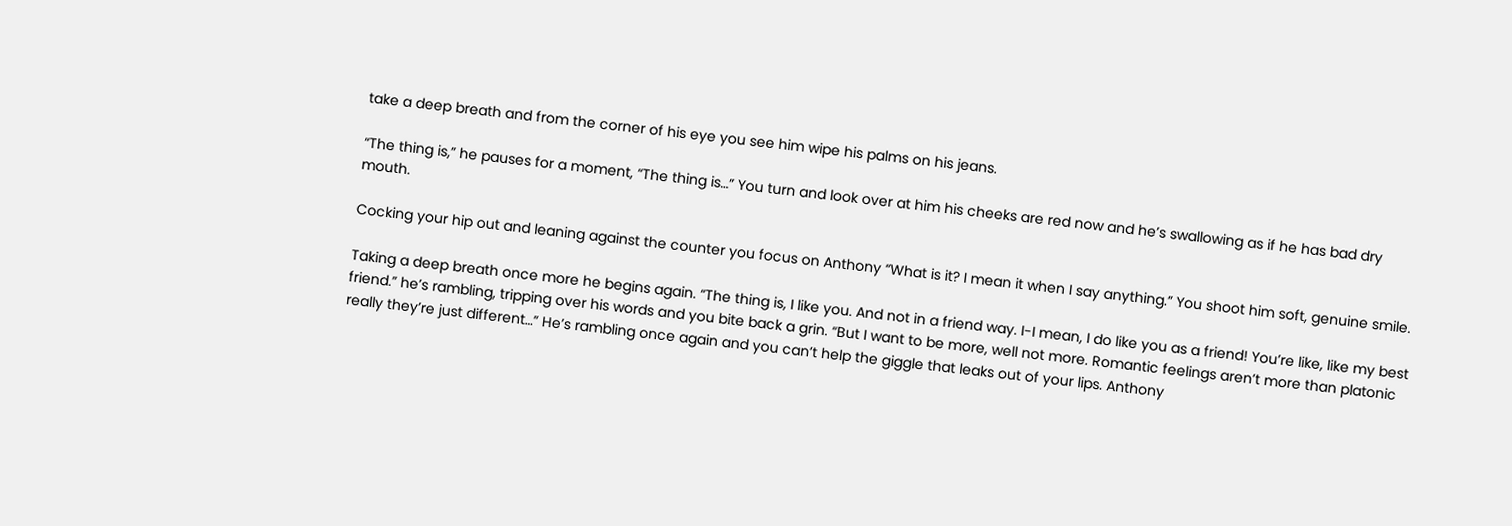take a deep breath and from the corner of his eye you see him wipe his palms on his jeans.

“The thing is,” he pauses for a moment, “The thing is…” You turn and look over at him his cheeks are red now and he’s swallowing as if he has bad dry mouth.

Cocking your hip out and leaning against the counter you focus on Anthony “What is it? I mean it when I say anything.” You shoot him soft, genuine smile.

Taking a deep breath once more he begins again. “The thing is, I like you. And not in a friend way. I-I mean, I do like you as a friend! You’re like, like my best friend.” he’s rambling, tripping over his words and you bite back a grin. “But I want to be more, well not more. Romantic feelings aren’t more than platonic really they’re just different…” He’s rambling once again and you can’t help the giggle that leaks out of your lips. Anthony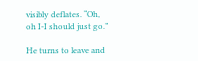visibly deflates. “Oh, oh I-I should just go.”

He turns to leave and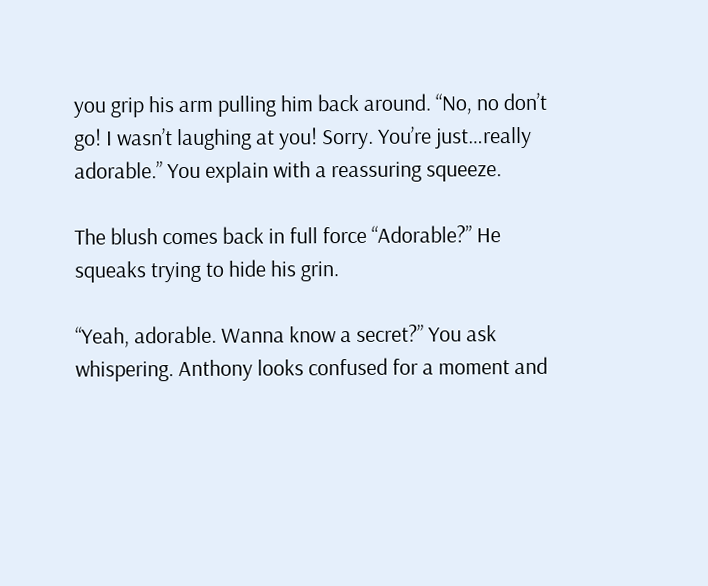you grip his arm pulling him back around. “No, no don’t go! I wasn’t laughing at you! Sorry. You’re just…really adorable.” You explain with a reassuring squeeze.

The blush comes back in full force “Adorable?” He squeaks trying to hide his grin.

“Yeah, adorable. Wanna know a secret?” You ask whispering. Anthony looks confused for a moment and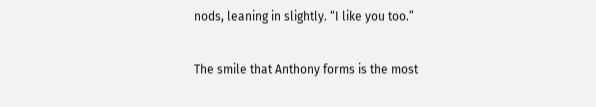nods, leaning in slightly. “I like you too.”

The smile that Anthony forms is the most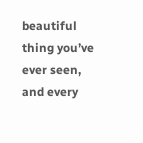beautiful thing you’ve ever seen, and every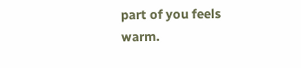part of you feels warm.